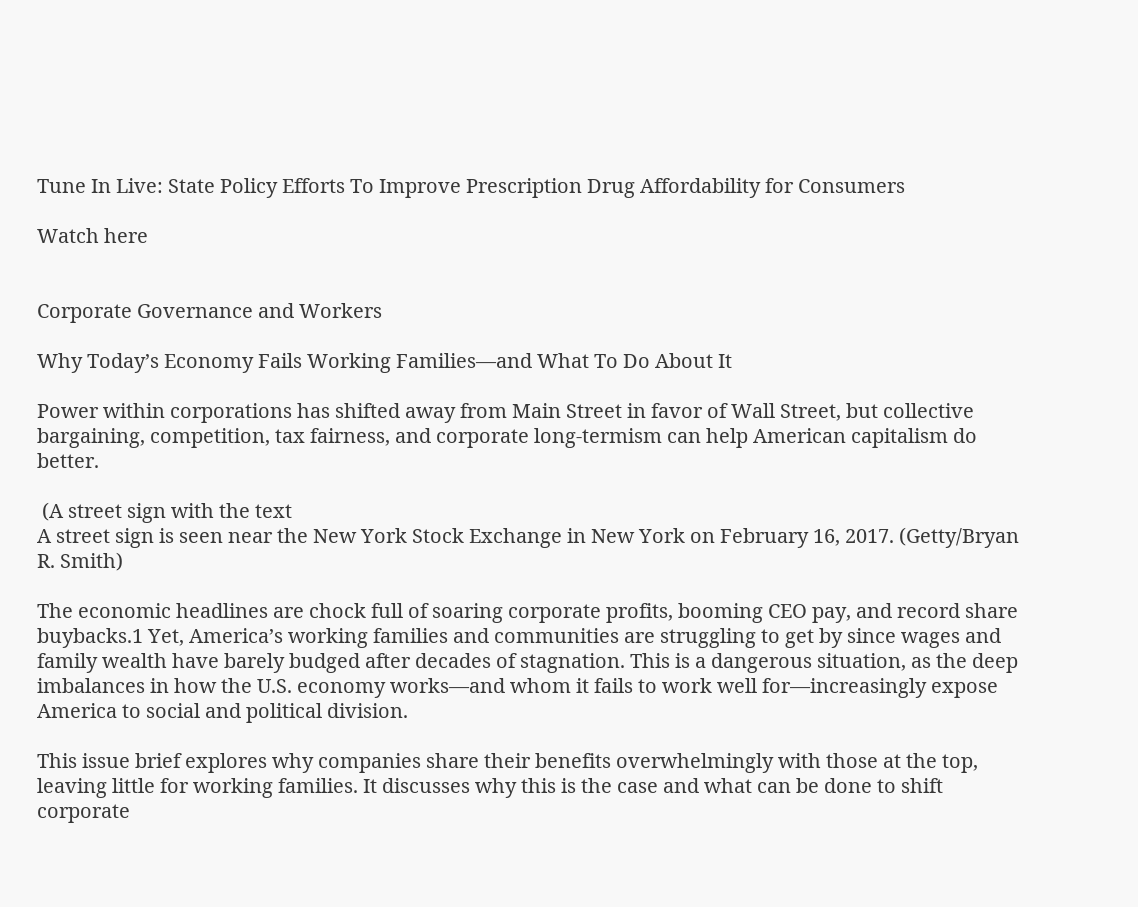Tune In Live: State Policy Efforts To Improve Prescription Drug Affordability for Consumers

Watch here


Corporate Governance and Workers

Why Today’s Economy Fails Working Families—and What To Do About It

Power within corporations has shifted away from Main Street in favor of Wall Street, but collective bargaining, competition, tax fairness, and corporate long-termism can help American capitalism do better.

 (A street sign with the text
A street sign is seen near the New York Stock Exchange in New York on February 16, 2017. (Getty/Bryan R. Smith)

The economic headlines are chock full of soaring corporate profits, booming CEO pay, and record share buybacks.1 Yet, America’s working families and communities are struggling to get by since wages and family wealth have barely budged after decades of stagnation. This is a dangerous situation, as the deep imbalances in how the U.S. economy works—and whom it fails to work well for—increasingly expose America to social and political division.

This issue brief explores why companies share their benefits overwhelmingly with those at the top, leaving little for working families. It discusses why this is the case and what can be done to shift corporate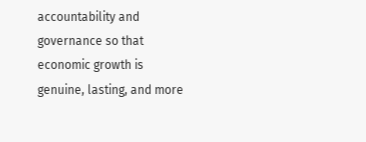accountability and governance so that economic growth is genuine, lasting, and more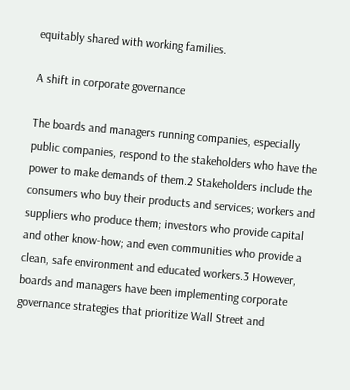equitably shared with working families.

A shift in corporate governance

The boards and managers running companies, especially public companies, respond to the stakeholders who have the power to make demands of them.2 Stakeholders include the consumers who buy their products and services; workers and suppliers who produce them; investors who provide capital and other know-how; and even communities who provide a clean, safe environment and educated workers.3 However, boards and managers have been implementing corporate governance strategies that prioritize Wall Street and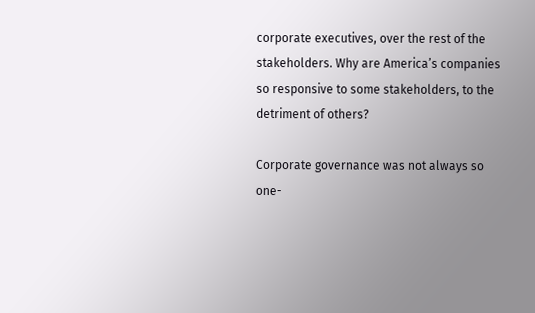corporate executives, over the rest of the stakeholders. Why are America’s companies so responsive to some stakeholders, to the detriment of others?

Corporate governance was not always so one-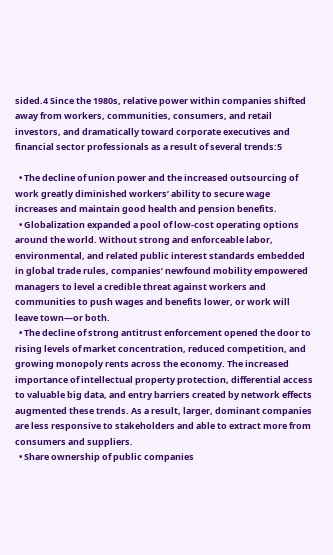sided.4 Since the 1980s, relative power within companies shifted away from workers, communities, consumers, and retail investors, and dramatically toward corporate executives and financial sector professionals as a result of several trends:5

  • The decline of union power and the increased outsourcing of work greatly diminished workers’ ability to secure wage increases and maintain good health and pension benefits.
  • Globalization expanded a pool of low-cost operating options around the world. Without strong and enforceable labor, environmental, and related public interest standards embedded in global trade rules, companies’ newfound mobility empowered managers to level a credible threat against workers and communities to push wages and benefits lower, or work will leave town—or both.
  • The decline of strong antitrust enforcement opened the door to rising levels of market concentration, reduced competition, and growing monopoly rents across the economy. The increased importance of intellectual property protection, differential access to valuable big data, and entry barriers created by network effects augmented these trends. As a result, larger, dominant companies are less responsive to stakeholders and able to extract more from consumers and suppliers.
  • Share ownership of public companies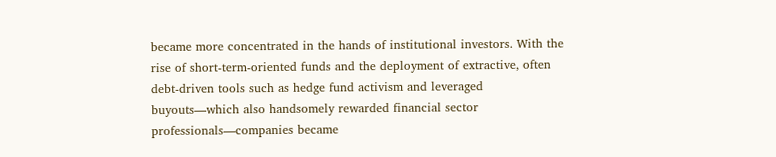became more concentrated in the hands of institutional investors. With the rise of short-term-oriented funds and the deployment of extractive, often debt-driven tools such as hedge fund activism and leveraged buyouts—which also handsomely rewarded financial sector professionals—companies became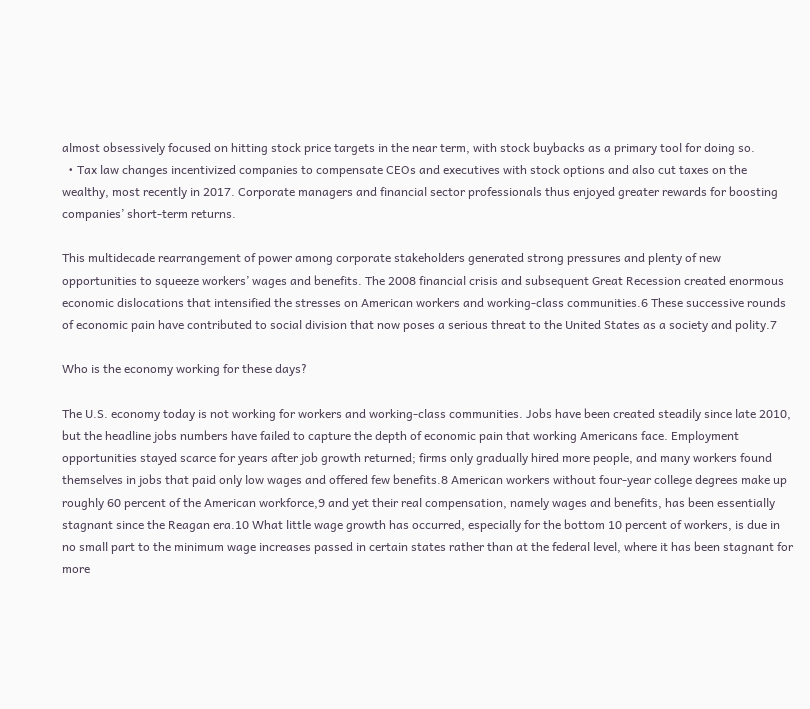almost obsessively focused on hitting stock price targets in the near term, with stock buybacks as a primary tool for doing so.
  • Tax law changes incentivized companies to compensate CEOs and executives with stock options and also cut taxes on the wealthy, most recently in 2017. Corporate managers and financial sector professionals thus enjoyed greater rewards for boosting companies’ short-term returns.

This multidecade rearrangement of power among corporate stakeholders generated strong pressures and plenty of new opportunities to squeeze workers’ wages and benefits. The 2008 financial crisis and subsequent Great Recession created enormous economic dislocations that intensified the stresses on American workers and working-class communities.6 These successive rounds of economic pain have contributed to social division that now poses a serious threat to the United States as a society and polity.7

Who is the economy working for these days?

The U.S. economy today is not working for workers and working-class communities. Jobs have been created steadily since late 2010, but the headline jobs numbers have failed to capture the depth of economic pain that working Americans face. Employment opportunities stayed scarce for years after job growth returned; firms only gradually hired more people, and many workers found themselves in jobs that paid only low wages and offered few benefits.8 American workers without four-year college degrees make up roughly 60 percent of the American workforce,9 and yet their real compensation, namely wages and benefits, has been essentially stagnant since the Reagan era.10 What little wage growth has occurred, especially for the bottom 10 percent of workers, is due in no small part to the minimum wage increases passed in certain states rather than at the federal level, where it has been stagnant for more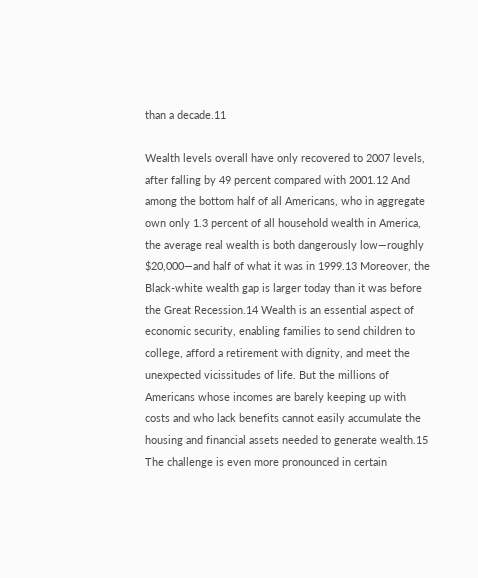than a decade.11

Wealth levels overall have only recovered to 2007 levels, after falling by 49 percent compared with 2001.12 And among the bottom half of all Americans, who in aggregate own only 1.3 percent of all household wealth in America, the average real wealth is both dangerously low—roughly $20,000—and half of what it was in 1999.13 Moreover, the Black-white wealth gap is larger today than it was before the Great Recession.14 Wealth is an essential aspect of economic security, enabling families to send children to college, afford a retirement with dignity, and meet the unexpected vicissitudes of life. But the millions of Americans whose incomes are barely keeping up with costs and who lack benefits cannot easily accumulate the housing and financial assets needed to generate wealth.15 The challenge is even more pronounced in certain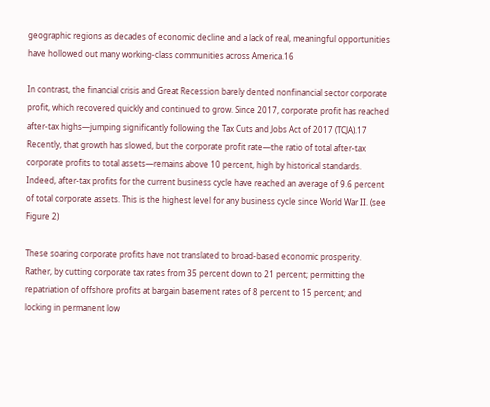geographic regions as decades of economic decline and a lack of real, meaningful opportunities have hollowed out many working-class communities across America.16

In contrast, the financial crisis and Great Recession barely dented nonfinancial sector corporate profit, which recovered quickly and continued to grow. Since 2017, corporate profit has reached after-tax highs—jumping significantly following the Tax Cuts and Jobs Act of 2017 (TCJA).17 Recently, that growth has slowed, but the corporate profit rate—the ratio of total after-tax corporate profits to total assets—remains above 10 percent, high by historical standards. Indeed, after-tax profits for the current business cycle have reached an average of 9.6 percent of total corporate assets. This is the highest level for any business cycle since World War II. (see Figure 2)

These soaring corporate profits have not translated to broad-based economic prosperity. Rather, by cutting corporate tax rates from 35 percent down to 21 percent; permitting the repatriation of offshore profits at bargain basement rates of 8 percent to 15 percent; and locking in permanent low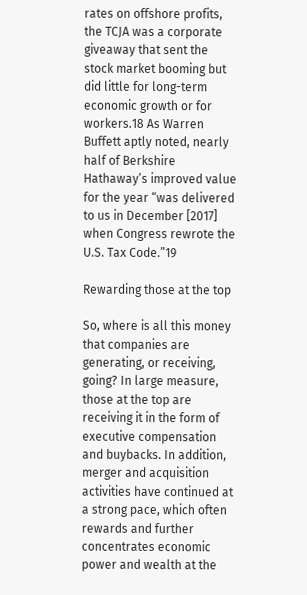rates on offshore profits, the TCJA was a corporate giveaway that sent the stock market booming but did little for long-term economic growth or for workers.18 As Warren Buffett aptly noted, nearly half of Berkshire Hathaway’s improved value for the year “was delivered to us in December [2017] when Congress rewrote the U.S. Tax Code.”19

Rewarding those at the top

So, where is all this money that companies are generating, or receiving, going? In large measure, those at the top are receiving it in the form of executive compensation and buybacks. In addition, merger and acquisition activities have continued at a strong pace, which often rewards and further concentrates economic power and wealth at the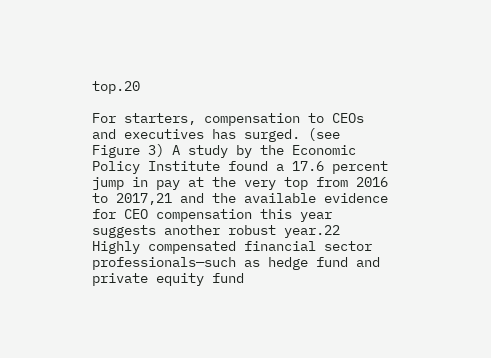top.20

For starters, compensation to CEOs and executives has surged. (see Figure 3) A study by the Economic Policy Institute found a 17.6 percent jump in pay at the very top from 2016 to 2017,21 and the available evidence for CEO compensation this year suggests another robust year.22 Highly compensated financial sector professionals—such as hedge fund and private equity fund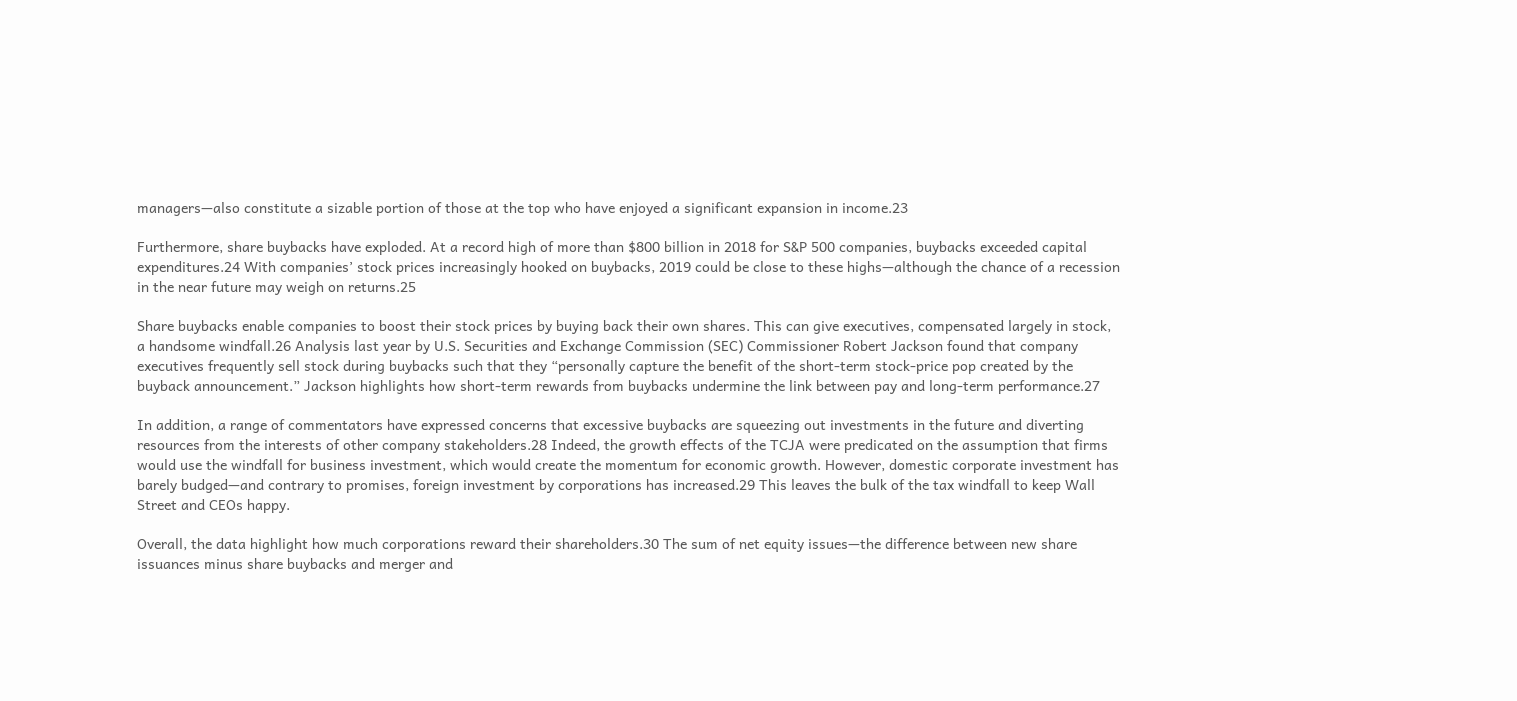managers—also constitute a sizable portion of those at the top who have enjoyed a significant expansion in income.23

Furthermore, share buybacks have exploded. At a record high of more than $800 billion in 2018 for S&P 500 companies, buybacks exceeded capital expenditures.24 With companies’ stock prices increasingly hooked on buybacks, 2019 could be close to these highs—although the chance of a recession in the near future may weigh on returns.25

Share buybacks enable companies to boost their stock prices by buying back their own shares. This can give executives, compensated largely in stock, a handsome windfall.26 Analysis last year by U.S. Securities and Exchange Commission (SEC) Commissioner Robert Jackson found that company executives frequently sell stock during buybacks such that they “personally capture the benefit of the short-term stock-price pop created by the buyback announcement.” Jackson highlights how short-term rewards from buybacks undermine the link between pay and long-term performance.27

In addition, a range of commentators have expressed concerns that excessive buybacks are squeezing out investments in the future and diverting resources from the interests of other company stakeholders.28 Indeed, the growth effects of the TCJA were predicated on the assumption that firms would use the windfall for business investment, which would create the momentum for economic growth. However, domestic corporate investment has barely budged—and contrary to promises, foreign investment by corporations has increased.29 This leaves the bulk of the tax windfall to keep Wall Street and CEOs happy.

Overall, the data highlight how much corporations reward their shareholders.30 The sum of net equity issues—the difference between new share issuances minus share buybacks and merger and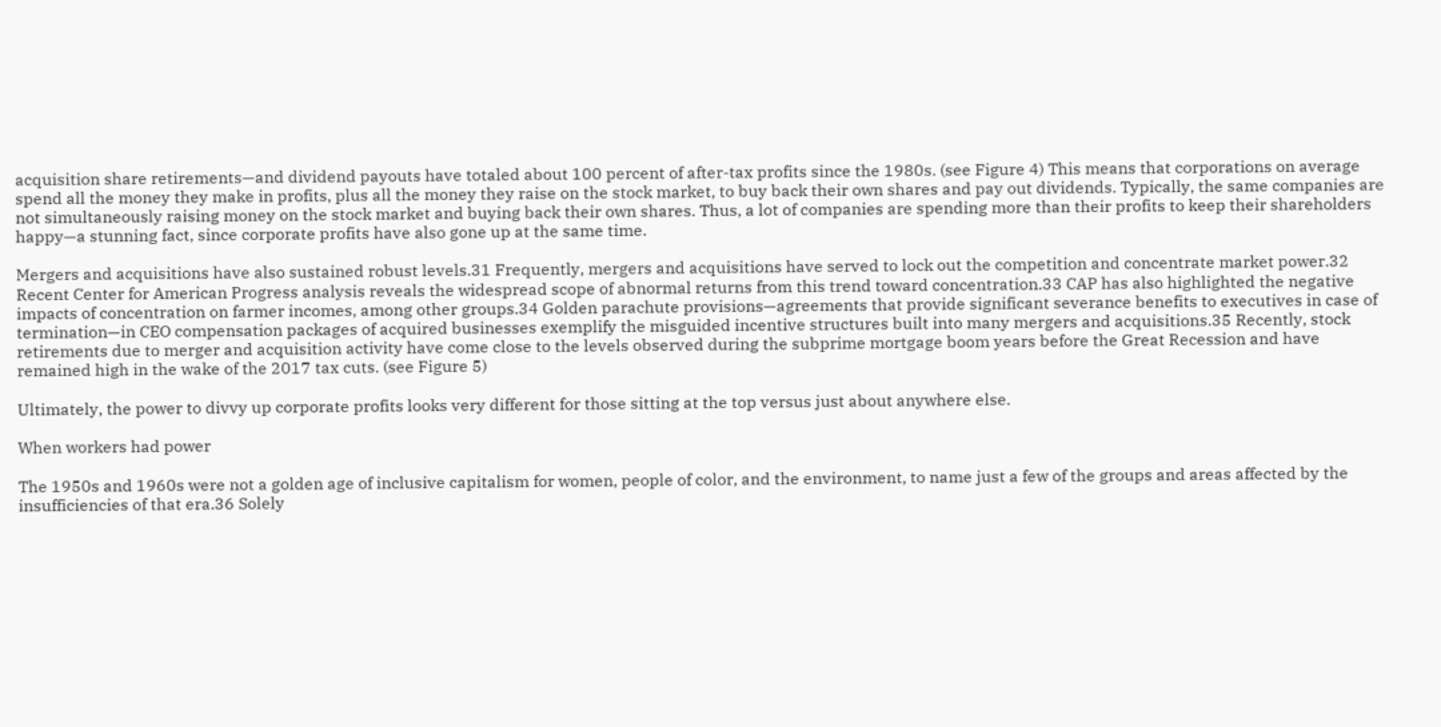acquisition share retirements—and dividend payouts have totaled about 100 percent of after-tax profits since the 1980s. (see Figure 4) This means that corporations on average spend all the money they make in profits, plus all the money they raise on the stock market, to buy back their own shares and pay out dividends. Typically, the same companies are not simultaneously raising money on the stock market and buying back their own shares. Thus, a lot of companies are spending more than their profits to keep their shareholders happy—a stunning fact, since corporate profits have also gone up at the same time.

Mergers and acquisitions have also sustained robust levels.31 Frequently, mergers and acquisitions have served to lock out the competition and concentrate market power.32 Recent Center for American Progress analysis reveals the widespread scope of abnormal returns from this trend toward concentration.33 CAP has also highlighted the negative impacts of concentration on farmer incomes, among other groups.34 Golden parachute provisions—agreements that provide significant severance benefits to executives in case of termination—in CEO compensation packages of acquired businesses exemplify the misguided incentive structures built into many mergers and acquisitions.35 Recently, stock retirements due to merger and acquisition activity have come close to the levels observed during the subprime mortgage boom years before the Great Recession and have remained high in the wake of the 2017 tax cuts. (see Figure 5)

Ultimately, the power to divvy up corporate profits looks very different for those sitting at the top versus just about anywhere else.

When workers had power

The 1950s and 1960s were not a golden age of inclusive capitalism for women, people of color, and the environment, to name just a few of the groups and areas affected by the insufficiencies of that era.36 Solely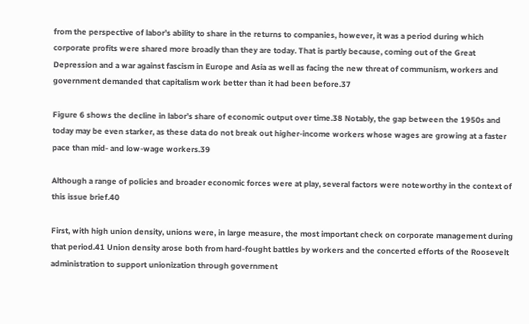from the perspective of labor’s ability to share in the returns to companies, however, it was a period during which corporate profits were shared more broadly than they are today. That is partly because, coming out of the Great Depression and a war against fascism in Europe and Asia as well as facing the new threat of communism, workers and government demanded that capitalism work better than it had been before.37

Figure 6 shows the decline in labor’s share of economic output over time.38 Notably, the gap between the 1950s and today may be even starker, as these data do not break out higher-income workers whose wages are growing at a faster pace than mid- and low-wage workers.39

Although a range of policies and broader economic forces were at play, several factors were noteworthy in the context of this issue brief.40

First, with high union density, unions were, in large measure, the most important check on corporate management during that period.41 Union density arose both from hard-fought battles by workers and the concerted efforts of the Roosevelt administration to support unionization through government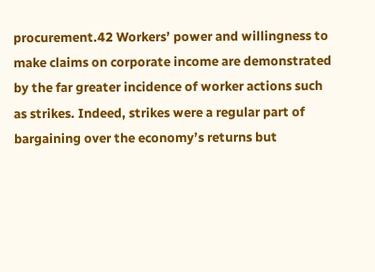procurement.42 Workers’ power and willingness to make claims on corporate income are demonstrated by the far greater incidence of worker actions such as strikes. Indeed, strikes were a regular part of bargaining over the economy’s returns but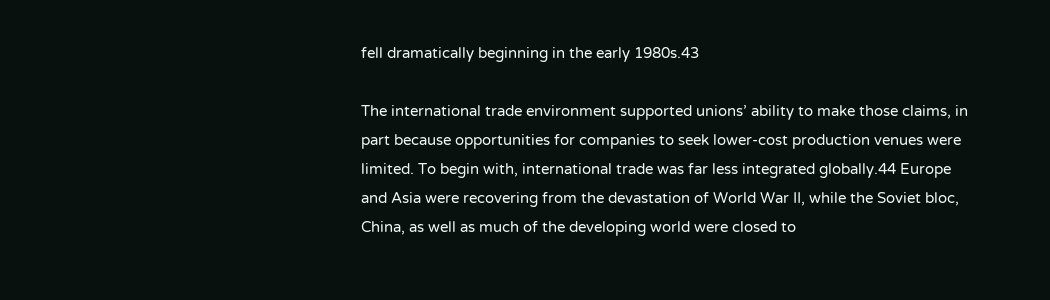fell dramatically beginning in the early 1980s.43

The international trade environment supported unions’ ability to make those claims, in part because opportunities for companies to seek lower-cost production venues were limited. To begin with, international trade was far less integrated globally.44 Europe and Asia were recovering from the devastation of World War II, while the Soviet bloc, China, as well as much of the developing world were closed to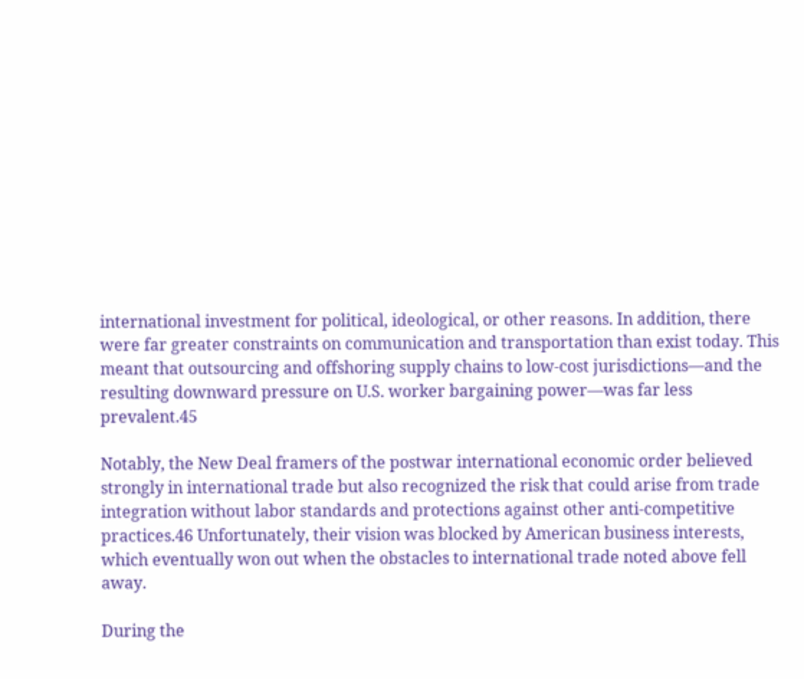international investment for political, ideological, or other reasons. In addition, there were far greater constraints on communication and transportation than exist today. This meant that outsourcing and offshoring supply chains to low-cost jurisdictions—and the resulting downward pressure on U.S. worker bargaining power—was far less prevalent.45

Notably, the New Deal framers of the postwar international economic order believed strongly in international trade but also recognized the risk that could arise from trade integration without labor standards and protections against other anti-competitive practices.46 Unfortunately, their vision was blocked by American business interests, which eventually won out when the obstacles to international trade noted above fell away.

During the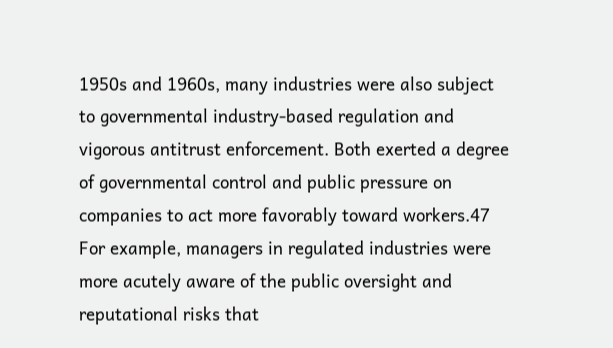1950s and 1960s, many industries were also subject to governmental industry-based regulation and vigorous antitrust enforcement. Both exerted a degree of governmental control and public pressure on companies to act more favorably toward workers.47 For example, managers in regulated industries were more acutely aware of the public oversight and reputational risks that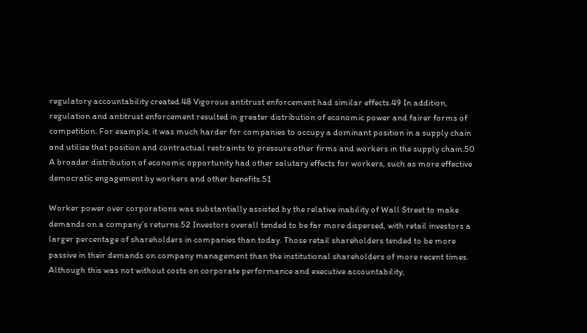regulatory accountability created.48 Vigorous antitrust enforcement had similar effects.49 In addition, regulation and antitrust enforcement resulted in greater distribution of economic power and fairer forms of competition. For example, it was much harder for companies to occupy a dominant position in a supply chain and utilize that position and contractual restraints to pressure other firms and workers in the supply chain.50 A broader distribution of economic opportunity had other salutary effects for workers, such as more effective democratic engagement by workers and other benefits.51

Worker power over corporations was substantially assisted by the relative inability of Wall Street to make demands on a company’s returns.52 Investors overall tended to be far more dispersed, with retail investors a larger percentage of shareholders in companies than today. Those retail shareholders tended to be more passive in their demands on company management than the institutional shareholders of more recent times. Although this was not without costs on corporate performance and executive accountability,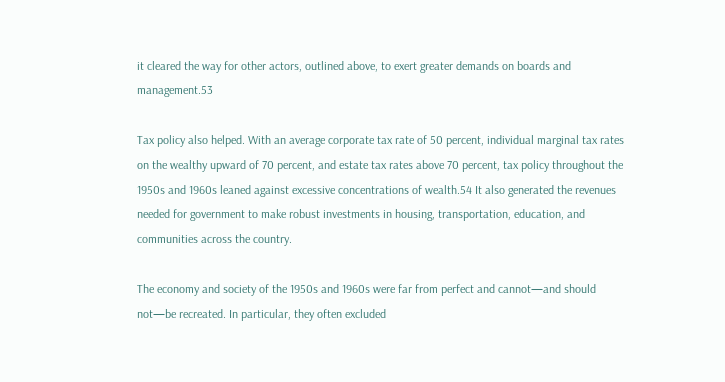it cleared the way for other actors, outlined above, to exert greater demands on boards and management.53

Tax policy also helped. With an average corporate tax rate of 50 percent, individual marginal tax rates on the wealthy upward of 70 percent, and estate tax rates above 70 percent, tax policy throughout the 1950s and 1960s leaned against excessive concentrations of wealth.54 It also generated the revenues needed for government to make robust investments in housing, transportation, education, and communities across the country.

The economy and society of the 1950s and 1960s were far from perfect and cannot—and should not—be recreated. In particular, they often excluded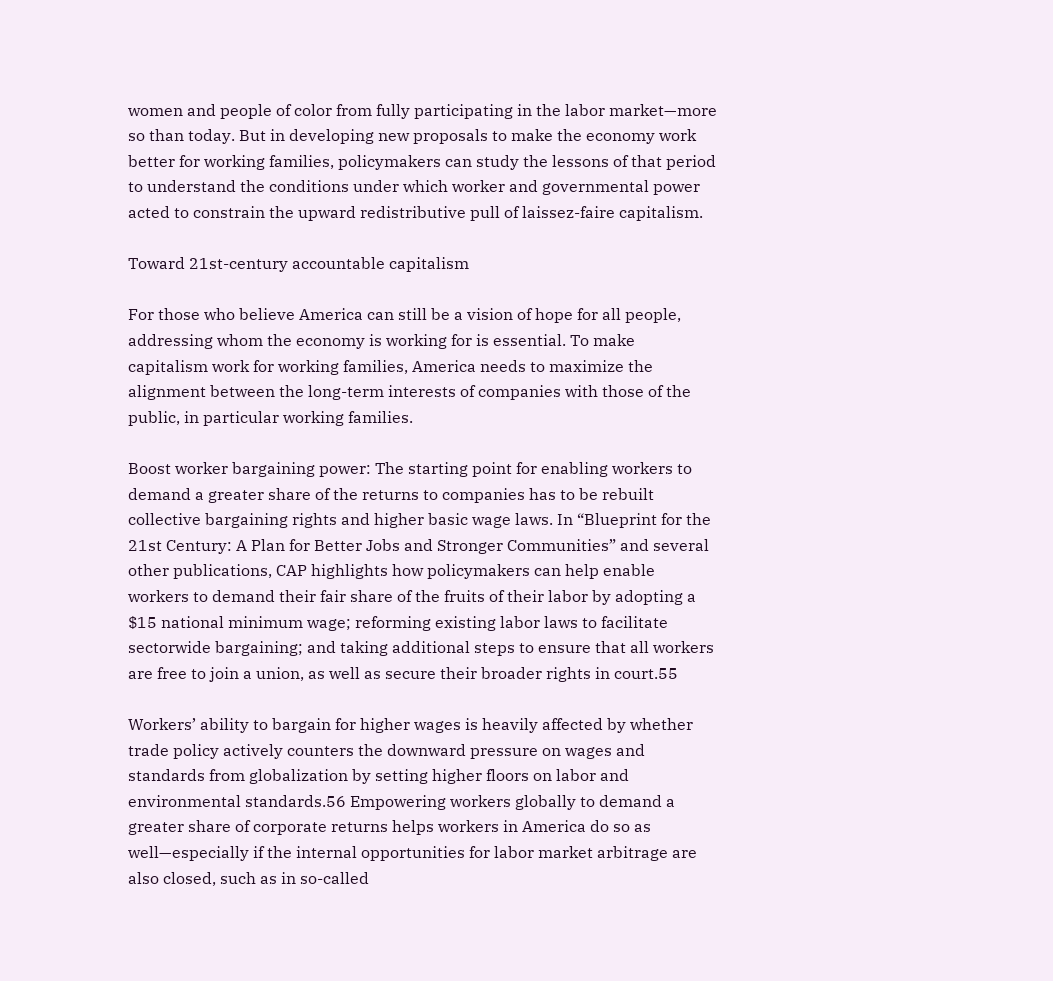women and people of color from fully participating in the labor market—more so than today. But in developing new proposals to make the economy work better for working families, policymakers can study the lessons of that period to understand the conditions under which worker and governmental power acted to constrain the upward redistributive pull of laissez-faire capitalism.

Toward 21st-century accountable capitalism

For those who believe America can still be a vision of hope for all people, addressing whom the economy is working for is essential. To make capitalism work for working families, America needs to maximize the alignment between the long-term interests of companies with those of the public, in particular working families.

Boost worker bargaining power: The starting point for enabling workers to demand a greater share of the returns to companies has to be rebuilt collective bargaining rights and higher basic wage laws. In “Blueprint for the 21st Century: A Plan for Better Jobs and Stronger Communities” and several other publications, CAP highlights how policymakers can help enable workers to demand their fair share of the fruits of their labor by adopting a $15 national minimum wage; reforming existing labor laws to facilitate sectorwide bargaining; and taking additional steps to ensure that all workers are free to join a union, as well as secure their broader rights in court.55

Workers’ ability to bargain for higher wages is heavily affected by whether trade policy actively counters the downward pressure on wages and standards from globalization by setting higher floors on labor and environmental standards.56 Empowering workers globally to demand a greater share of corporate returns helps workers in America do so as well—especially if the internal opportunities for labor market arbitrage are also closed, such as in so-called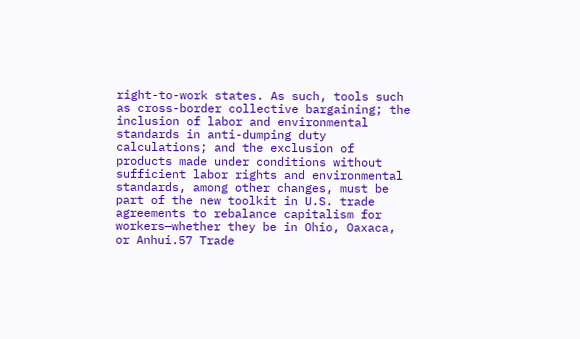right-to-work states. As such, tools such as cross-border collective bargaining; the inclusion of labor and environmental standards in anti-dumping duty calculations; and the exclusion of products made under conditions without sufficient labor rights and environmental standards, among other changes, must be part of the new toolkit in U.S. trade agreements to rebalance capitalism for workers—whether they be in Ohio, Oaxaca, or Anhui.57 Trade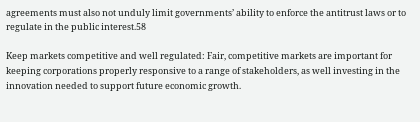agreements must also not unduly limit governments’ ability to enforce the antitrust laws or to regulate in the public interest.58

Keep markets competitive and well regulated: Fair, competitive markets are important for keeping corporations properly responsive to a range of stakeholders, as well investing in the innovation needed to support future economic growth.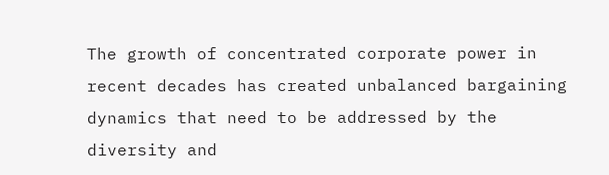The growth of concentrated corporate power in recent decades has created unbalanced bargaining dynamics that need to be addressed by the diversity and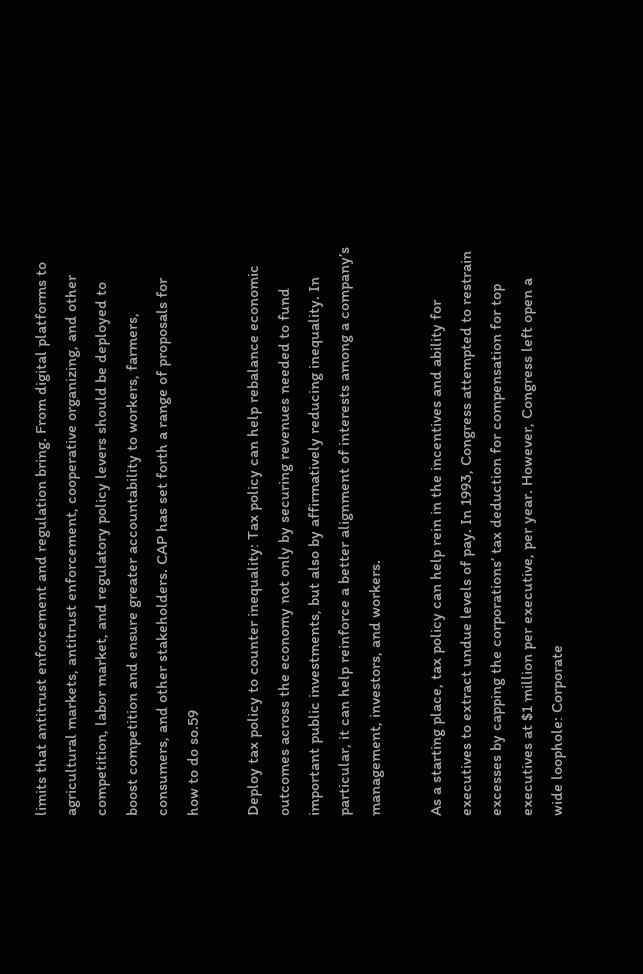limits that antitrust enforcement and regulation bring. From digital platforms to agricultural markets, antitrust enforcement, cooperative organizing, and other competition, labor market, and regulatory policy levers should be deployed to boost competition and ensure greater accountability to workers, farmers, consumers, and other stakeholders. CAP has set forth a range of proposals for how to do so.59

Deploy tax policy to counter inequality: Tax policy can help rebalance economic outcomes across the economy not only by securing revenues needed to fund important public investments, but also by affirmatively reducing inequality. In particular, it can help reinforce a better alignment of interests among a company’s management, investors, and workers.

As a starting place, tax policy can help rein in the incentives and ability for executives to extract undue levels of pay. In 1993, Congress attempted to restrain excesses by capping the corporations’ tax deduction for compensation for top executives at $1 million per executive, per year. However, Congress left open a wide loophole: Corporate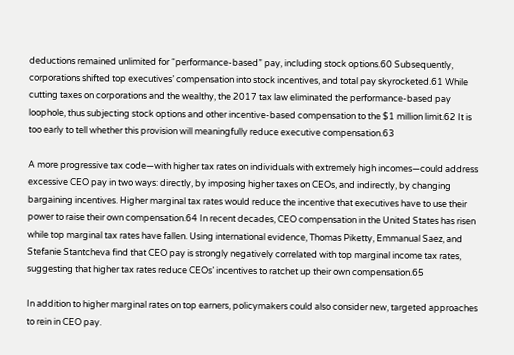deductions remained unlimited for “performance-based” pay, including stock options.60 Subsequently, corporations shifted top executives’ compensation into stock incentives, and total pay skyrocketed.61 While cutting taxes on corporations and the wealthy, the 2017 tax law eliminated the performance-based pay loophole, thus subjecting stock options and other incentive-based compensation to the $1 million limit.62 It is too early to tell whether this provision will meaningfully reduce executive compensation.63

A more progressive tax code—with higher tax rates on individuals with extremely high incomes—could address excessive CEO pay in two ways: directly, by imposing higher taxes on CEOs, and indirectly, by changing bargaining incentives. Higher marginal tax rates would reduce the incentive that executives have to use their power to raise their own compensation.64 In recent decades, CEO compensation in the United States has risen while top marginal tax rates have fallen. Using international evidence, Thomas Piketty, Emmanual Saez, and Stefanie Stantcheva find that CEO pay is strongly negatively correlated with top marginal income tax rates, suggesting that higher tax rates reduce CEOs’ incentives to ratchet up their own compensation.65

In addition to higher marginal rates on top earners, policymakers could also consider new, targeted approaches to rein in CEO pay.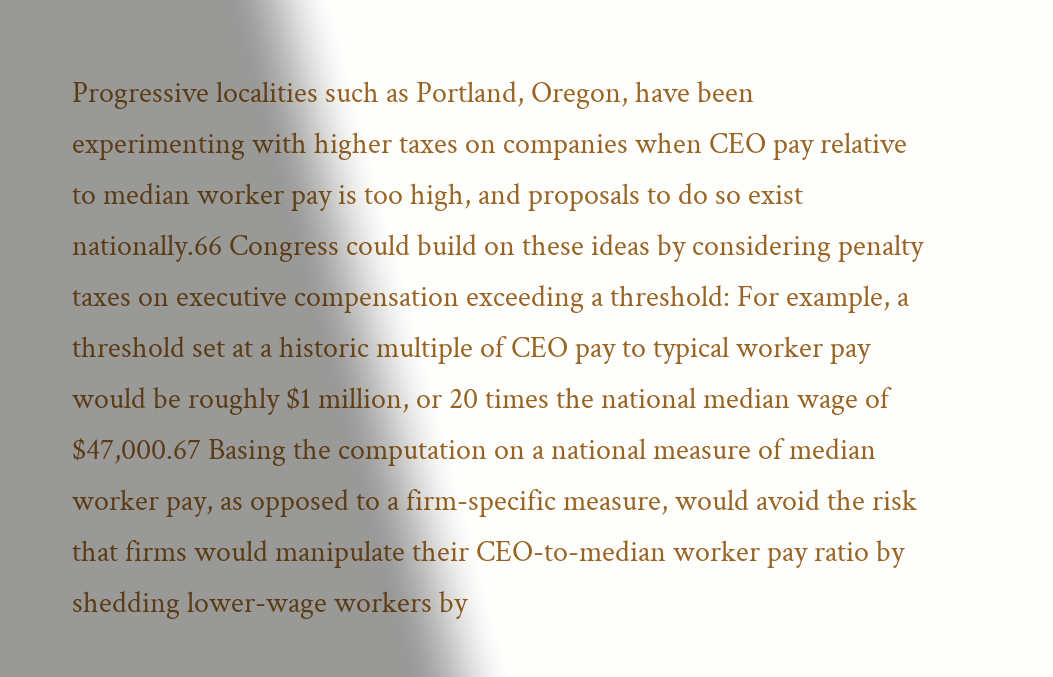Progressive localities such as Portland, Oregon, have been experimenting with higher taxes on companies when CEO pay relative to median worker pay is too high, and proposals to do so exist nationally.66 Congress could build on these ideas by considering penalty taxes on executive compensation exceeding a threshold: For example, a threshold set at a historic multiple of CEO pay to typical worker pay would be roughly $1 million, or 20 times the national median wage of $47,000.67 Basing the computation on a national measure of median worker pay, as opposed to a firm-specific measure, would avoid the risk that firms would manipulate their CEO-to-median worker pay ratio by shedding lower-wage workers by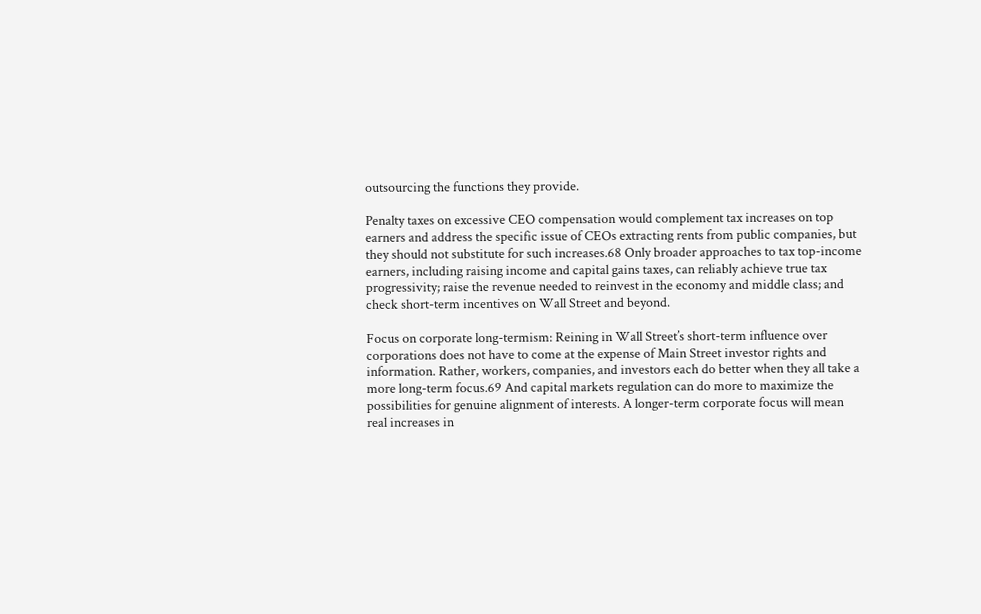outsourcing the functions they provide.

Penalty taxes on excessive CEO compensation would complement tax increases on top earners and address the specific issue of CEOs extracting rents from public companies, but they should not substitute for such increases.68 Only broader approaches to tax top-income earners, including raising income and capital gains taxes, can reliably achieve true tax progressivity; raise the revenue needed to reinvest in the economy and middle class; and check short-term incentives on Wall Street and beyond.

Focus on corporate long-termism: Reining in Wall Street’s short-term influence over corporations does not have to come at the expense of Main Street investor rights and information. Rather, workers, companies, and investors each do better when they all take a more long-term focus.69 And capital markets regulation can do more to maximize the possibilities for genuine alignment of interests. A longer-term corporate focus will mean real increases in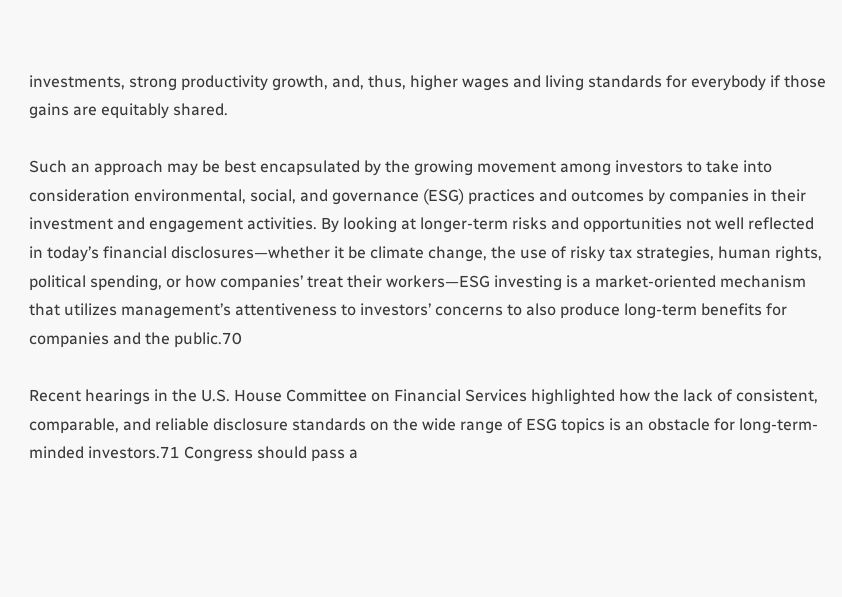investments, strong productivity growth, and, thus, higher wages and living standards for everybody if those gains are equitably shared.

Such an approach may be best encapsulated by the growing movement among investors to take into consideration environmental, social, and governance (ESG) practices and outcomes by companies in their investment and engagement activities. By looking at longer-term risks and opportunities not well reflected in today’s financial disclosures—whether it be climate change, the use of risky tax strategies, human rights, political spending, or how companies’ treat their workers—ESG investing is a market-oriented mechanism that utilizes management’s attentiveness to investors’ concerns to also produce long-term benefits for companies and the public.70

Recent hearings in the U.S. House Committee on Financial Services highlighted how the lack of consistent, comparable, and reliable disclosure standards on the wide range of ESG topics is an obstacle for long-term-minded investors.71 Congress should pass a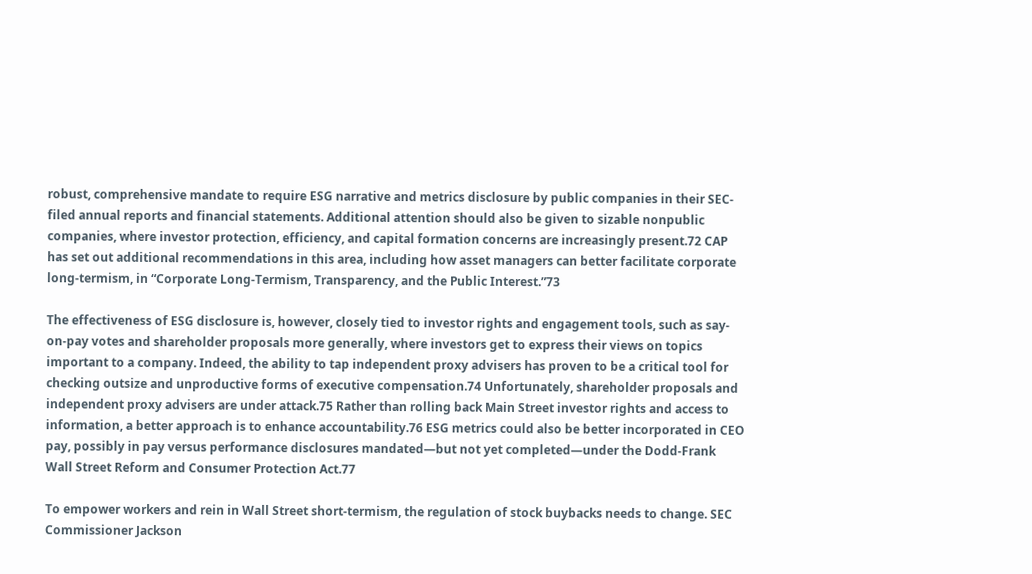robust, comprehensive mandate to require ESG narrative and metrics disclosure by public companies in their SEC-filed annual reports and financial statements. Additional attention should also be given to sizable nonpublic companies, where investor protection, efficiency, and capital formation concerns are increasingly present.72 CAP has set out additional recommendations in this area, including how asset managers can better facilitate corporate long-termism, in “Corporate Long-Termism, Transparency, and the Public Interest.”73

The effectiveness of ESG disclosure is, however, closely tied to investor rights and engagement tools, such as say-on-pay votes and shareholder proposals more generally, where investors get to express their views on topics important to a company. Indeed, the ability to tap independent proxy advisers has proven to be a critical tool for checking outsize and unproductive forms of executive compensation.74 Unfortunately, shareholder proposals and independent proxy advisers are under attack.75 Rather than rolling back Main Street investor rights and access to information, a better approach is to enhance accountability.76 ESG metrics could also be better incorporated in CEO pay, possibly in pay versus performance disclosures mandated—but not yet completed—under the Dodd-Frank Wall Street Reform and Consumer Protection Act.77

To empower workers and rein in Wall Street short-termism, the regulation of stock buybacks needs to change. SEC Commissioner Jackson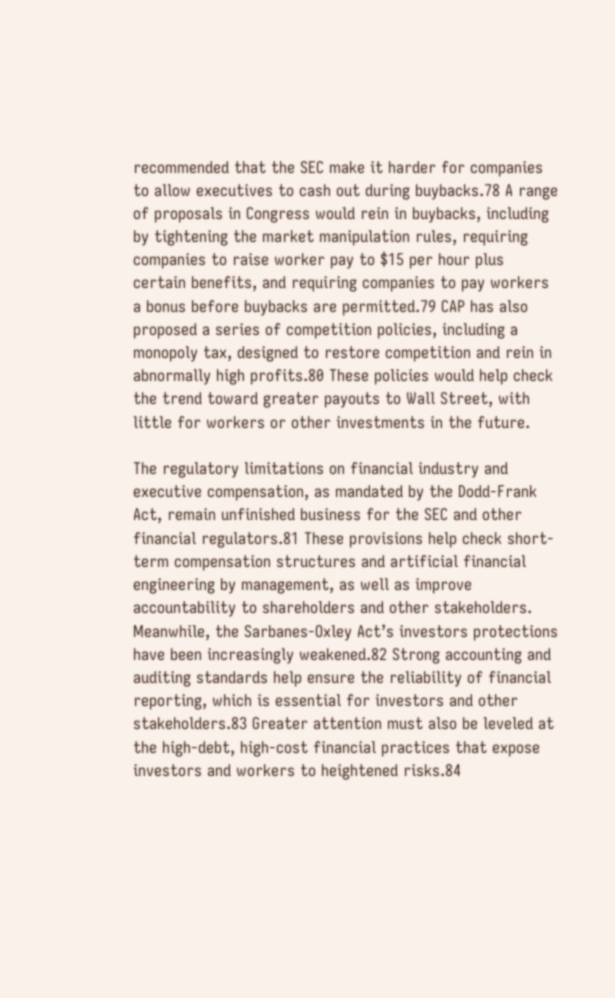recommended that the SEC make it harder for companies to allow executives to cash out during buybacks.78 A range of proposals in Congress would rein in buybacks, including by tightening the market manipulation rules, requiring companies to raise worker pay to $15 per hour plus certain benefits, and requiring companies to pay workers a bonus before buybacks are permitted.79 CAP has also proposed a series of competition policies, including a monopoly tax, designed to restore competition and rein in abnormally high profits.80 These policies would help check the trend toward greater payouts to Wall Street, with little for workers or other investments in the future.

The regulatory limitations on financial industry and executive compensation, as mandated by the Dodd-Frank Act, remain unfinished business for the SEC and other financial regulators.81 These provisions help check short-term compensation structures and artificial financial engineering by management, as well as improve accountability to shareholders and other stakeholders. Meanwhile, the Sarbanes-Oxley Act’s investors protections have been increasingly weakened.82 Strong accounting and auditing standards help ensure the reliability of financial reporting, which is essential for investors and other stakeholders.83 Greater attention must also be leveled at the high-debt, high-cost financial practices that expose investors and workers to heightened risks.84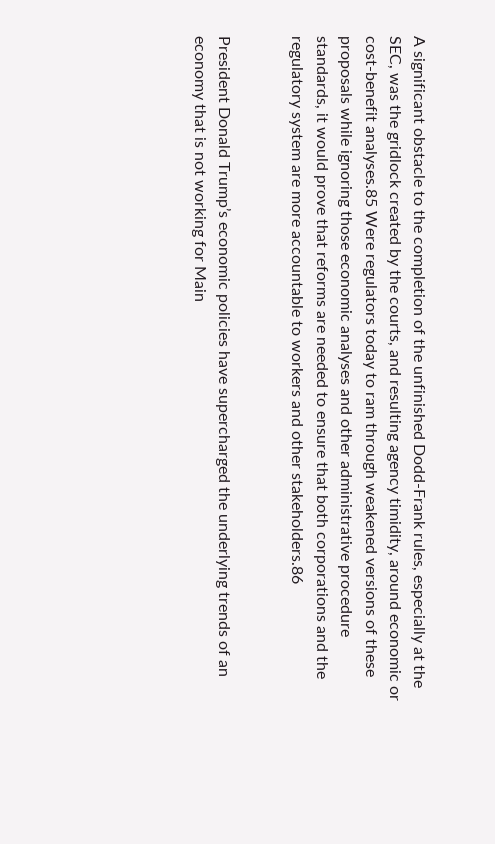A significant obstacle to the completion of the unfinished Dodd-Frank rules, especially at the SEC, was the gridlock created by the courts, and resulting agency timidity, around economic or cost-benefit analyses.85 Were regulators today to ram through weakened versions of these proposals while ignoring those economic analyses and other administrative procedure standards, it would prove that reforms are needed to ensure that both corporations and the regulatory system are more accountable to workers and other stakeholders.86


President Donald Trump’s economic policies have supercharged the underlying trends of an economy that is not working for Main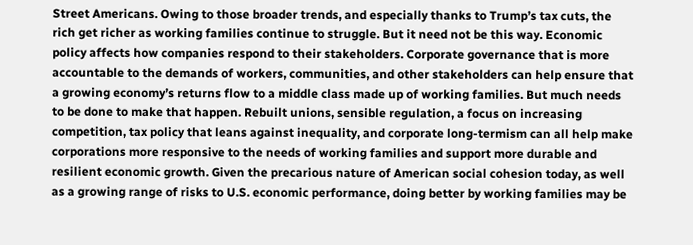Street Americans. Owing to those broader trends, and especially thanks to Trump’s tax cuts, the rich get richer as working families continue to struggle. But it need not be this way. Economic policy affects how companies respond to their stakeholders. Corporate governance that is more accountable to the demands of workers, communities, and other stakeholders can help ensure that a growing economy’s returns flow to a middle class made up of working families. But much needs to be done to make that happen. Rebuilt unions, sensible regulation, a focus on increasing competition, tax policy that leans against inequality, and corporate long-termism can all help make corporations more responsive to the needs of working families and support more durable and resilient economic growth. Given the precarious nature of American social cohesion today, as well as a growing range of risks to U.S. economic performance, doing better by working families may be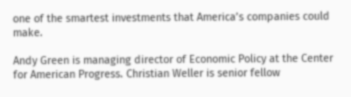one of the smartest investments that America’s companies could make.

Andy Green is managing director of Economic Policy at the Center for American Progress. Christian Weller is senior fellow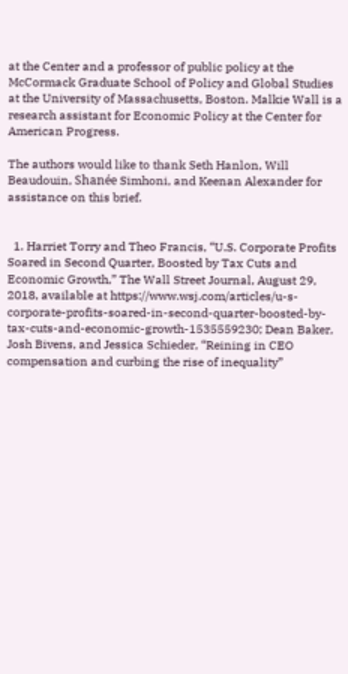at the Center and a professor of public policy at the McCormack Graduate School of Policy and Global Studies at the University of Massachusetts, Boston. Malkie Wall is a research assistant for Economic Policy at the Center for American Progress.

The authors would like to thank Seth Hanlon, Will Beaudouin, Shanée Simhoni, and Keenan Alexander for assistance on this brief.


  1. Harriet Torry and Theo Francis, “U.S. Corporate Profits Soared in Second Quarter, Boosted by Tax Cuts and Economic Growth,” The Wall Street Journal, August 29, 2018, available at https://www.wsj.com/articles/u-s-corporate-profits-soared-in-second-quarter-boosted-by-tax-cuts-and-economic-growth-1535559230; Dean Baker, Josh Bivens, and Jessica Schieder, “Reining in CEO compensation and curbing the rise of inequality”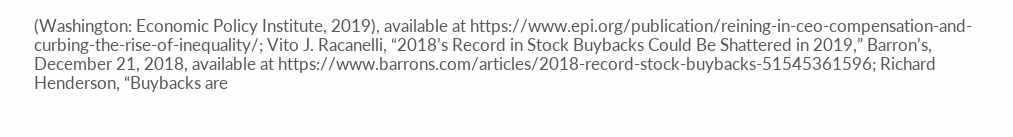(Washington: Economic Policy Institute, 2019), available at https://www.epi.org/publication/reining-in-ceo-compensation-and-curbing-the-rise-of-inequality/; Vito J. Racanelli, “2018’s Record in Stock Buybacks Could Be Shattered in 2019,” Barron’s, December 21, 2018, available at https://www.barrons.com/articles/2018-record-stock-buybacks-51545361596; Richard Henderson, “Buybacks are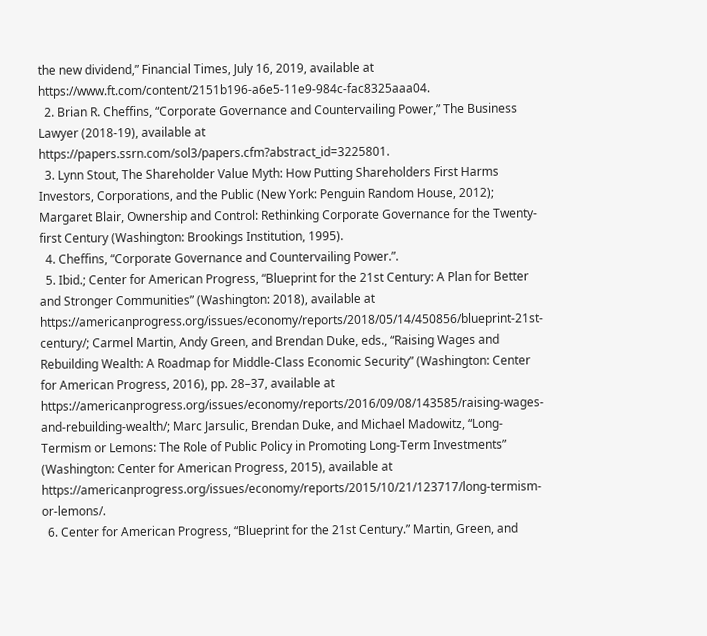the new dividend,” Financial Times, July 16, 2019, available at https://www.ft.com/content/2151b196-a6e5-11e9-984c-fac8325aaa04.
  2. Brian R. Cheffins, “Corporate Governance and Countervailing Power,” The Business Lawyer (2018-19), available at https://papers.ssrn.com/sol3/papers.cfm?abstract_id=3225801.
  3. Lynn Stout, The Shareholder Value Myth: How Putting Shareholders First Harms Investors, Corporations, and the Public (New York: Penguin Random House, 2012); Margaret Blair, Ownership and Control: Rethinking Corporate Governance for the Twenty-first Century (Washington: Brookings Institution, 1995).
  4. Cheffins, “Corporate Governance and Countervailing Power.”.
  5. Ibid.; Center for American Progress, “Blueprint for the 21st Century: A Plan for Better and Stronger Communities” (Washington: 2018), available at https://americanprogress.org/issues/economy/reports/2018/05/14/450856/blueprint-21st-century/; Carmel Martin, Andy Green, and Brendan Duke, eds., “Raising Wages and Rebuilding Wealth: A Roadmap for Middle-Class Economic Security” (Washington: Center for American Progress, 2016), pp. 28–37, available at https://americanprogress.org/issues/economy/reports/2016/09/08/143585/raising-wages-and-rebuilding-wealth/; Marc Jarsulic, Brendan Duke, and Michael Madowitz, “Long-Termism or Lemons: The Role of Public Policy in Promoting Long-Term Investments” (Washington: Center for American Progress, 2015), available at https://americanprogress.org/issues/economy/reports/2015/10/21/123717/long-termism-or-lemons/.
  6. Center for American Progress, “Blueprint for the 21st Century.” Martin, Green, and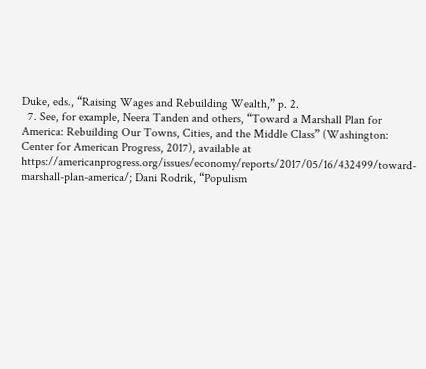Duke, eds., “Raising Wages and Rebuilding Wealth,” p. 2.
  7. See, for example, Neera Tanden and others, “Toward a Marshall Plan for America: Rebuilding Our Towns, Cities, and the Middle Class” (Washington: Center for American Progress, 2017), available at https://americanprogress.org/issues/economy/reports/2017/05/16/432499/toward-marshall-plan-america/; Dani Rodrik, “Populism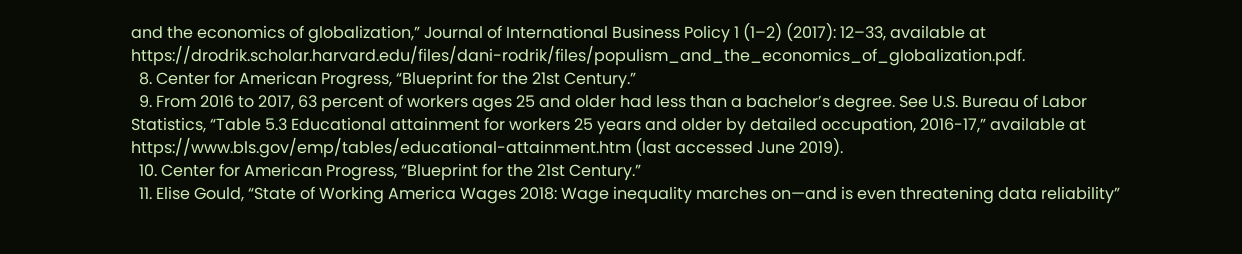and the economics of globalization,” Journal of International Business Policy 1 (1–2) (2017): 12–33, available at https://drodrik.scholar.harvard.edu/files/dani-rodrik/files/populism_and_the_economics_of_globalization.pdf.
  8. Center for American Progress, “Blueprint for the 21st Century.”
  9. From 2016 to 2017, 63 percent of workers ages 25 and older had less than a bachelor’s degree. See U.S. Bureau of Labor Statistics, “Table 5.3 Educational attainment for workers 25 years and older by detailed occupation, 2016-17,” available at https://www.bls.gov/emp/tables/educational-attainment.htm (last accessed June 2019).
  10. Center for American Progress, “Blueprint for the 21st Century.”
  11. Elise Gould, “State of Working America Wages 2018: Wage inequality marches on—and is even threatening data reliability”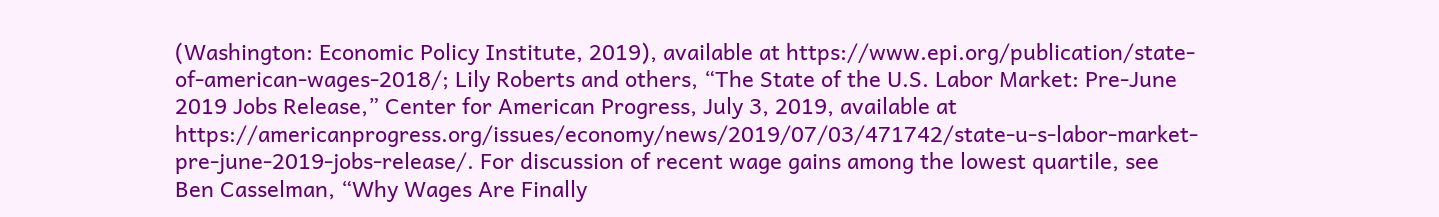(Washington: Economic Policy Institute, 2019), available at https://www.epi.org/publication/state-of-american-wages-2018/; Lily Roberts and others, “The State of the U.S. Labor Market: Pre-June 2019 Jobs Release,” Center for American Progress, July 3, 2019, available at https://americanprogress.org/issues/economy/news/2019/07/03/471742/state-u-s-labor-market-pre-june-2019-jobs-release/. For discussion of recent wage gains among the lowest quartile, see Ben Casselman, “Why Wages Are Finally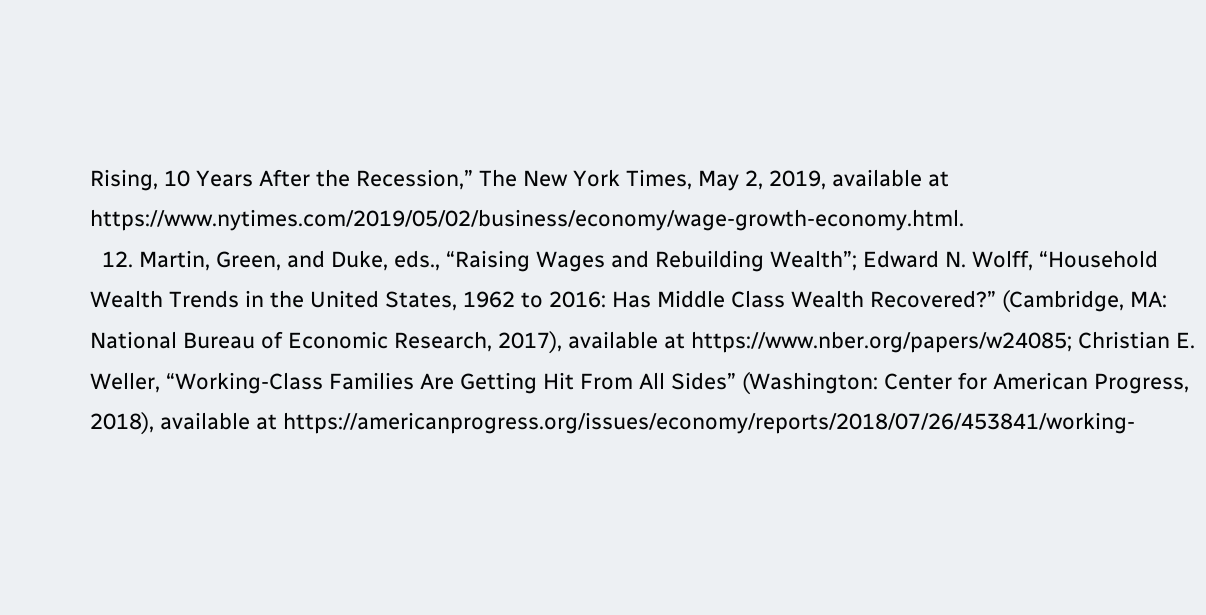Rising, 10 Years After the Recession,” The New York Times, May 2, 2019, available at https://www.nytimes.com/2019/05/02/business/economy/wage-growth-economy.html.
  12. Martin, Green, and Duke, eds., “Raising Wages and Rebuilding Wealth”; Edward N. Wolff, “Household Wealth Trends in the United States, 1962 to 2016: Has Middle Class Wealth Recovered?” (Cambridge, MA: National Bureau of Economic Research, 2017), available at https://www.nber.org/papers/w24085; Christian E. Weller, “Working-Class Families Are Getting Hit From All Sides” (Washington: Center for American Progress, 2018), available at https://americanprogress.org/issues/economy/reports/2018/07/26/453841/working-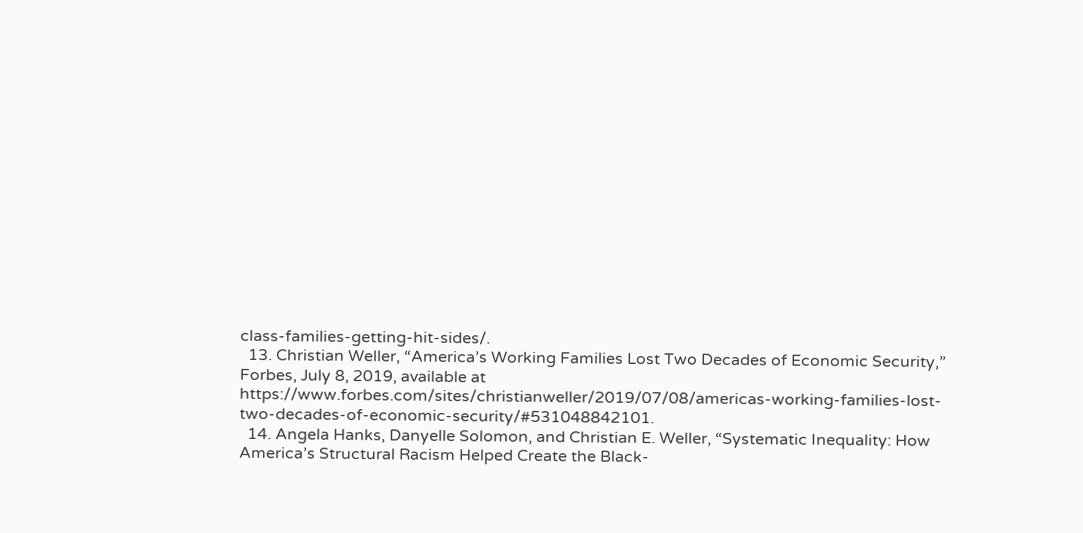class-families-getting-hit-sides/.
  13. Christian Weller, “America’s Working Families Lost Two Decades of Economic Security,” Forbes, July 8, 2019, available at https://www.forbes.com/sites/christianweller/2019/07/08/americas-working-families-lost-two-decades-of-economic-security/#531048842101.
  14. Angela Hanks, Danyelle Solomon, and Christian E. Weller, “Systematic Inequality: How America’s Structural Racism Helped Create the Black-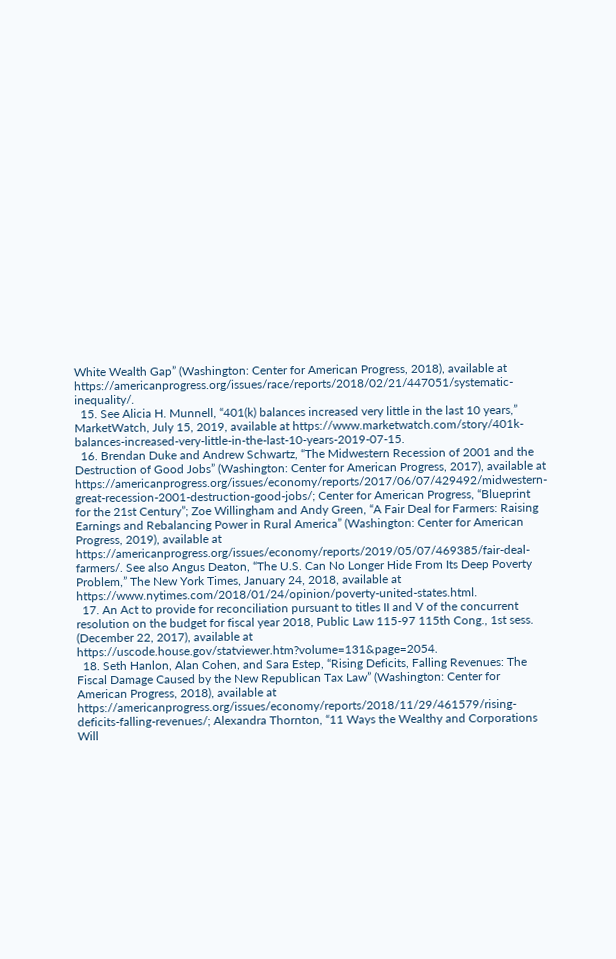White Wealth Gap” (Washington: Center for American Progress, 2018), available at https://americanprogress.org/issues/race/reports/2018/02/21/447051/systematic-inequality/.
  15. See Alicia H. Munnell, “401(k) balances increased very little in the last 10 years,” MarketWatch, July 15, 2019, available at https://www.marketwatch.com/story/401k-balances-increased-very-little-in-the-last-10-years-2019-07-15.
  16. Brendan Duke and Andrew Schwartz, “The Midwestern Recession of 2001 and the Destruction of Good Jobs” (Washington: Center for American Progress, 2017), available at https://americanprogress.org/issues/economy/reports/2017/06/07/429492/midwestern-great-recession-2001-destruction-good-jobs/; Center for American Progress, “Blueprint for the 21st Century”; Zoe Willingham and Andy Green, “A Fair Deal for Farmers: Raising Earnings and Rebalancing Power in Rural America” (Washington: Center for American Progress, 2019), available at https://americanprogress.org/issues/economy/reports/2019/05/07/469385/fair-deal-farmers/. See also Angus Deaton, “The U.S. Can No Longer Hide From Its Deep Poverty Problem,” The New York Times, January 24, 2018, available at https://www.nytimes.com/2018/01/24/opinion/poverty-united-states.html.
  17. An Act to provide for reconciliation pursuant to titles II and V of the concurrent resolution on the budget for fiscal year 2018, Public Law 115-97 115th Cong., 1st sess. (December 22, 2017), available at https://uscode.house.gov/statviewer.htm?volume=131&page=2054.
  18. Seth Hanlon, Alan Cohen, and Sara Estep, “Rising Deficits, Falling Revenues: The Fiscal Damage Caused by the New Republican Tax Law” (Washington: Center for American Progress, 2018), available at https://americanprogress.org/issues/economy/reports/2018/11/29/461579/rising-deficits-falling-revenues/; Alexandra Thornton, “11 Ways the Wealthy and Corporations Will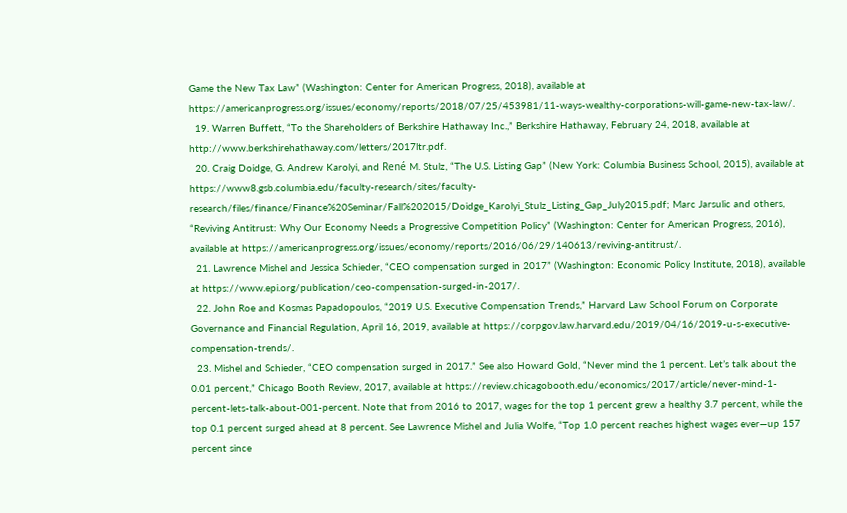Game the New Tax Law” (Washington: Center for American Progress, 2018), available at https://americanprogress.org/issues/economy/reports/2018/07/25/453981/11-ways-wealthy-corporations-will-game-new-tax-law/.
  19. Warren Buffett, “To the Shareholders of Berkshire Hathaway Inc.,” Berkshire Hathaway, February 24, 2018, available at http://www.berkshirehathaway.com/letters/2017ltr.pdf.
  20. Craig Doidge, G. Andrew Karolyi, and René M. Stulz, “The U.S. Listing Gap” (New York: Columbia Business School, 2015), available at https://www8.gsb.columbia.edu/faculty-research/sites/faculty-research/files/finance/Finance%20Seminar/Fall%202015/Doidge_Karolyi_Stulz_Listing_Gap_July2015.pdf; Marc Jarsulic and others, “Reviving Antitrust: Why Our Economy Needs a Progressive Competition Policy” (Washington: Center for American Progress, 2016), available at https://americanprogress.org/issues/economy/reports/2016/06/29/140613/reviving-antitrust/.
  21. Lawrence Mishel and Jessica Schieder, “CEO compensation surged in 2017” (Washington: Economic Policy Institute, 2018), available at https://www.epi.org/publication/ceo-compensation-surged-in-2017/.
  22. John Roe and Kosmas Papadopoulos, “2019 U.S. Executive Compensation Trends,” Harvard Law School Forum on Corporate Governance and Financial Regulation, April 16, 2019, available at https://corpgov.law.harvard.edu/2019/04/16/2019-u-s-executive-compensation-trends/.
  23. Mishel and Schieder, “CEO compensation surged in 2017.” See also Howard Gold, “Never mind the 1 percent. Let’s talk about the 0.01 percent,” Chicago Booth Review, 2017, available at https://review.chicagobooth.edu/economics/2017/article/never-mind-1-percent-lets-talk-about-001-percent. Note that from 2016 to 2017, wages for the top 1 percent grew a healthy 3.7 percent, while the top 0.1 percent surged ahead at 8 percent. See Lawrence Mishel and Julia Wolfe, “Top 1.0 percent reaches highest wages ever—up 157 percent since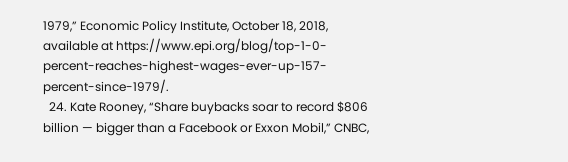1979,” Economic Policy Institute, October 18, 2018, available at https://www.epi.org/blog/top-1-0-percent-reaches-highest-wages-ever-up-157-percent-since-1979/.
  24. Kate Rooney, “Share buybacks soar to record $806 billion — bigger than a Facebook or Exxon Mobil,” CNBC,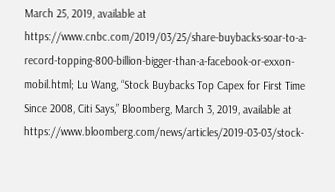March 25, 2019, available at https://www.cnbc.com/2019/03/25/share-buybacks-soar-to-a-record-topping-800-billion-bigger-than-a-facebook-or-exxon-mobil.html; Lu Wang, “Stock Buybacks Top Capex for First Time Since 2008, Citi Says,” Bloomberg, March 3, 2019, available at https://www.bloomberg.com/news/articles/2019-03-03/stock-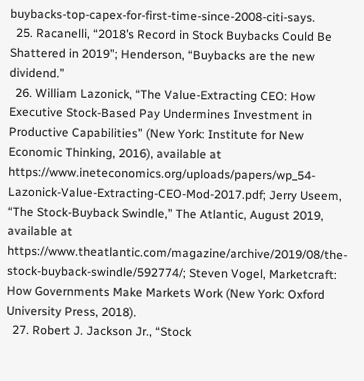buybacks-top-capex-for-first-time-since-2008-citi-says.
  25. Racanelli, “2018’s Record in Stock Buybacks Could Be Shattered in 2019”; Henderson, “Buybacks are the new dividend.”
  26. William Lazonick, “The Value-Extracting CEO: How Executive Stock-Based Pay Undermines Investment in Productive Capabilities” (New York: Institute for New Economic Thinking, 2016), available at https://www.ineteconomics.org/uploads/papers/wp_54-Lazonick-Value-Extracting-CEO-Mod-2017.pdf; Jerry Useem, “The Stock-Buyback Swindle,” The Atlantic, August 2019, available at https://www.theatlantic.com/magazine/archive/2019/08/the-stock-buyback-swindle/592774/; Steven Vogel, Marketcraft: How Governments Make Markets Work (New York: Oxford University Press, 2018).
  27. Robert J. Jackson Jr., “Stock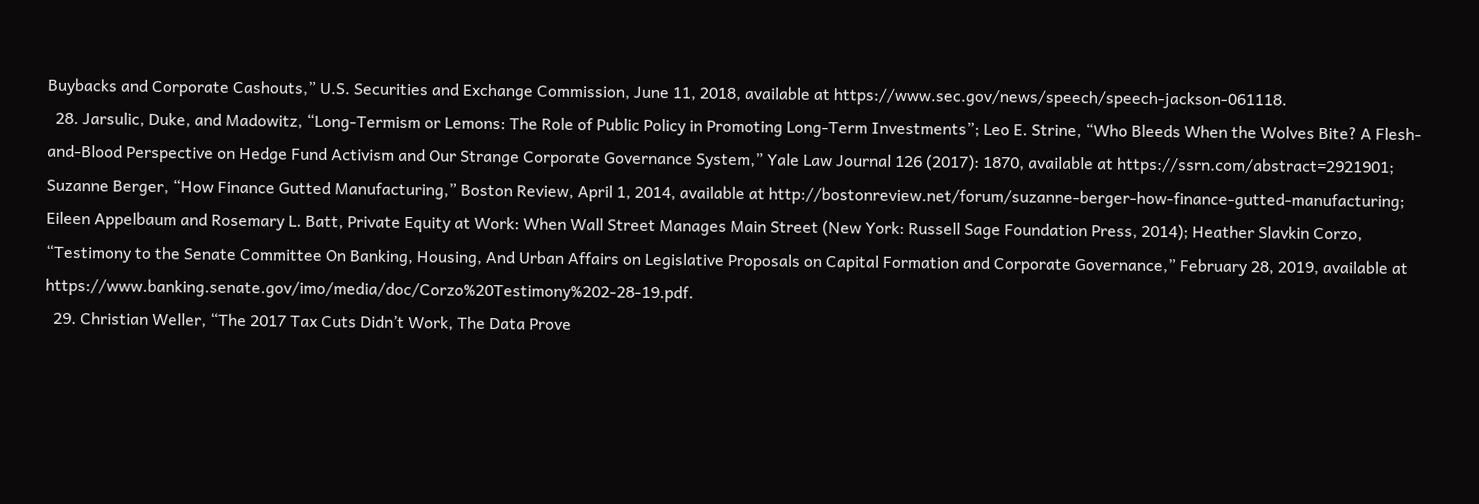Buybacks and Corporate Cashouts,” U.S. Securities and Exchange Commission, June 11, 2018, available at https://www.sec.gov/news/speech/speech-jackson-061118.
  28. Jarsulic, Duke, and Madowitz, “Long-Termism or Lemons: The Role of Public Policy in Promoting Long-Term Investments”; Leo E. Strine, “Who Bleeds When the Wolves Bite? A Flesh-and-Blood Perspective on Hedge Fund Activism and Our Strange Corporate Governance System,” Yale Law Journal 126 (2017): 1870, available at https://ssrn.com/abstract=2921901; Suzanne Berger, “How Finance Gutted Manufacturing,” Boston Review, April 1, 2014, available at http://bostonreview.net/forum/suzanne-berger-how-finance-gutted-manufacturing; Eileen Appelbaum and Rosemary L. Batt, Private Equity at Work: When Wall Street Manages Main Street (New York: Russell Sage Foundation Press, 2014); Heather Slavkin Corzo, “Testimony to the Senate Committee On Banking, Housing, And Urban Affairs on Legislative Proposals on Capital Formation and Corporate Governance,” February 28, 2019, available at https://www.banking.senate.gov/imo/media/doc/Corzo%20Testimony%202-28-19.pdf.
  29. Christian Weller, “The 2017 Tax Cuts Didn’t Work, The Data Prove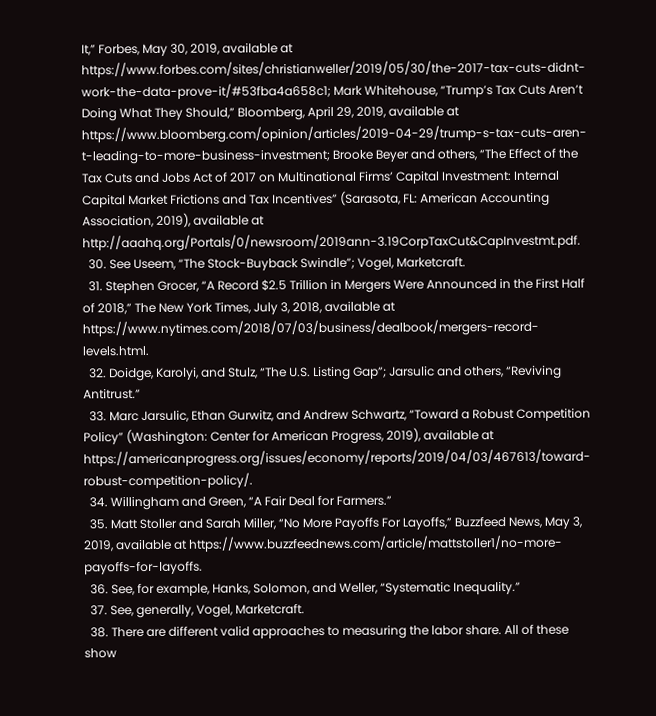It,” Forbes, May 30, 2019, available at https://www.forbes.com/sites/christianweller/2019/05/30/the-2017-tax-cuts-didnt-work-the-data-prove-it/#53fba4a658c1; Mark Whitehouse, “Trump’s Tax Cuts Aren’t Doing What They Should,” Bloomberg, April 29, 2019, available at https://www.bloomberg.com/opinion/articles/2019-04-29/trump-s-tax-cuts-aren-t-leading-to-more-business-investment; Brooke Beyer and others, “The Effect of the Tax Cuts and Jobs Act of 2017 on Multinational Firms’ Capital Investment: Internal Capital Market Frictions and Tax Incentives” (Sarasota, FL: American Accounting Association, 2019), available at http://aaahq.org/Portals/0/newsroom/2019ann-3.19CorpTaxCut&CapInvestmt.pdf.
  30. See Useem, “The Stock-Buyback Swindle”; Vogel, Marketcraft.
  31. Stephen Grocer, “A Record $2.5 Trillion in Mergers Were Announced in the First Half of 2018,” The New York Times, July 3, 2018, available at https://www.nytimes.com/2018/07/03/business/dealbook/mergers-record-levels.html.
  32. Doidge, Karolyi, and Stulz, “The U.S. Listing Gap”; Jarsulic and others, “Reviving Antitrust.”
  33. Marc Jarsulic, Ethan Gurwitz, and Andrew Schwartz, “Toward a Robust Competition Policy” (Washington: Center for American Progress, 2019), available at https://americanprogress.org/issues/economy/reports/2019/04/03/467613/toward-robust-competition-policy/.
  34. Willingham and Green, “A Fair Deal for Farmers.”
  35. Matt Stoller and Sarah Miller, “No More Payoffs For Layoffs,” Buzzfeed News, May 3, 2019, available at https://www.buzzfeednews.com/article/mattstoller1/no-more-payoffs-for-layoffs.
  36. See, for example, Hanks, Solomon, and Weller, “Systematic Inequality.”
  37. See, generally, Vogel, Marketcraft.
  38. There are different valid approaches to measuring the labor share. All of these show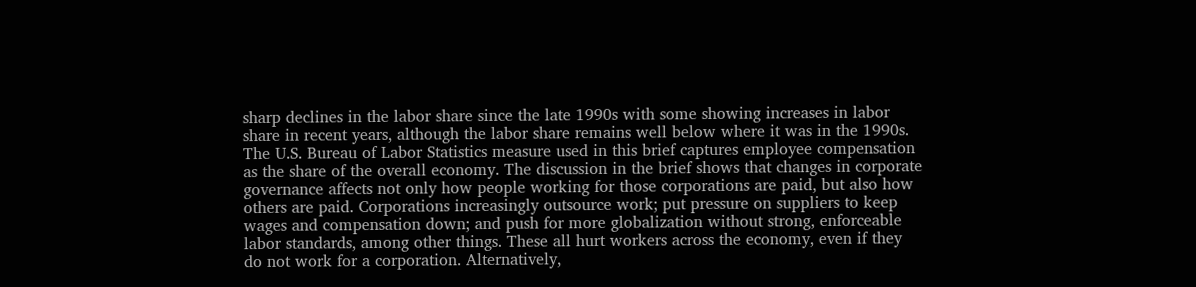sharp declines in the labor share since the late 1990s with some showing increases in labor share in recent years, although the labor share remains well below where it was in the 1990s. The U.S. Bureau of Labor Statistics measure used in this brief captures employee compensation as the share of the overall economy. The discussion in the brief shows that changes in corporate governance affects not only how people working for those corporations are paid, but also how others are paid. Corporations increasingly outsource work; put pressure on suppliers to keep wages and compensation down; and push for more globalization without strong, enforceable labor standards, among other things. These all hurt workers across the economy, even if they do not work for a corporation. Alternatively,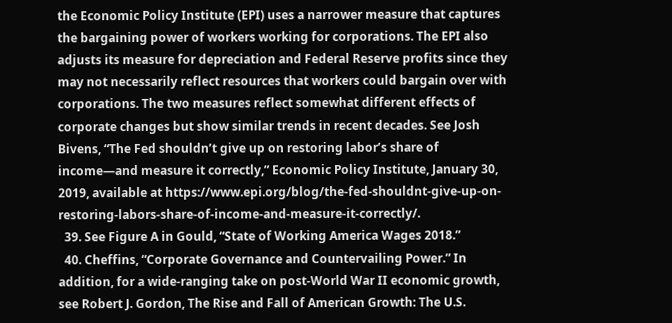the Economic Policy Institute (EPI) uses a narrower measure that captures the bargaining power of workers working for corporations. The EPI also adjusts its measure for depreciation and Federal Reserve profits since they may not necessarily reflect resources that workers could bargain over with corporations. The two measures reflect somewhat different effects of corporate changes but show similar trends in recent decades. See Josh Bivens, “The Fed shouldn’t give up on restoring labor’s share of income—and measure it correctly,” Economic Policy Institute, January 30, 2019, available at https://www.epi.org/blog/the-fed-shouldnt-give-up-on-restoring-labors-share-of-income-and-measure-it-correctly/.
  39. See Figure A in Gould, “State of Working America Wages 2018.”
  40. Cheffins, “Corporate Governance and Countervailing Power.” In addition, for a wide-ranging take on post-World War II economic growth, see Robert J. Gordon, The Rise and Fall of American Growth: The U.S.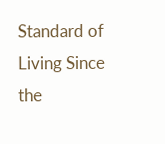Standard of Living Since the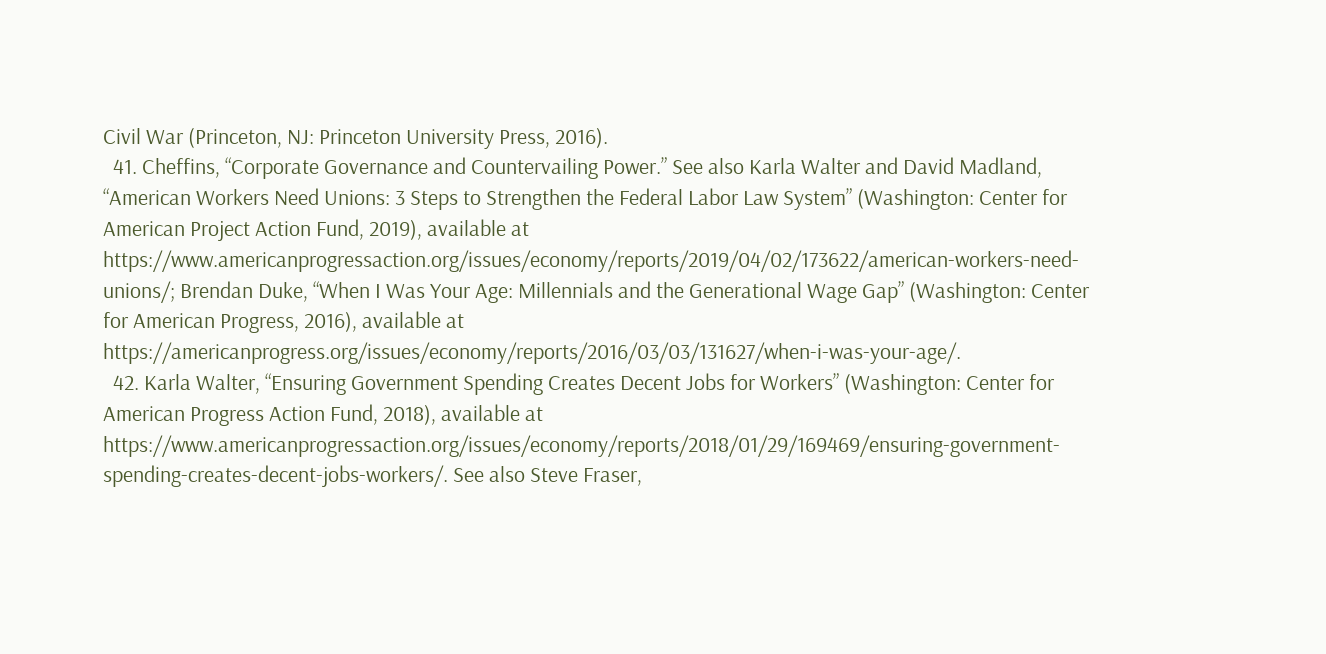Civil War (Princeton, NJ: Princeton University Press, 2016).
  41. Cheffins, “Corporate Governance and Countervailing Power.” See also Karla Walter and David Madland, “American Workers Need Unions: 3 Steps to Strengthen the Federal Labor Law System” (Washington: Center for American Project Action Fund, 2019), available at https://www.americanprogressaction.org/issues/economy/reports/2019/04/02/173622/american-workers-need-unions/; Brendan Duke, “When I Was Your Age: Millennials and the Generational Wage Gap” (Washington: Center for American Progress, 2016), available at https://americanprogress.org/issues/economy/reports/2016/03/03/131627/when-i-was-your-age/.
  42. Karla Walter, “Ensuring Government Spending Creates Decent Jobs for Workers” (Washington: Center for American Progress Action Fund, 2018), available at https://www.americanprogressaction.org/issues/economy/reports/2018/01/29/169469/ensuring-government-spending-creates-decent-jobs-workers/. See also Steve Fraser,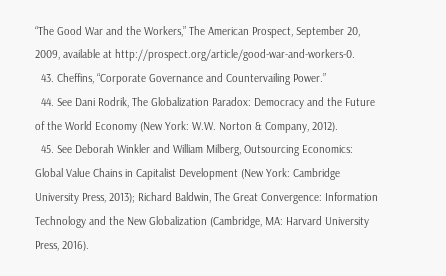“The Good War and the Workers,” The American Prospect, September 20, 2009, available at http://prospect.org/article/good-war-and-workers-0.
  43. Cheffins, “Corporate Governance and Countervailing Power.”
  44. See Dani Rodrik, The Globalization Paradox: Democracy and the Future of the World Economy (New York: W.W. Norton & Company, 2012).
  45. See Deborah Winkler and William Milberg, Outsourcing Economics: Global Value Chains in Capitalist Development (New York: Cambridge University Press, 2013); Richard Baldwin, The Great Convergence: Information Technology and the New Globalization (Cambridge, MA: Harvard University Press, 2016).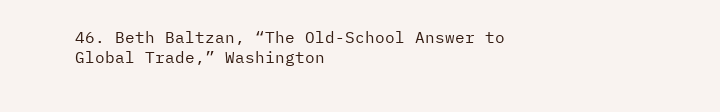46. Beth Baltzan, “The Old-School Answer to Global Trade,” Washington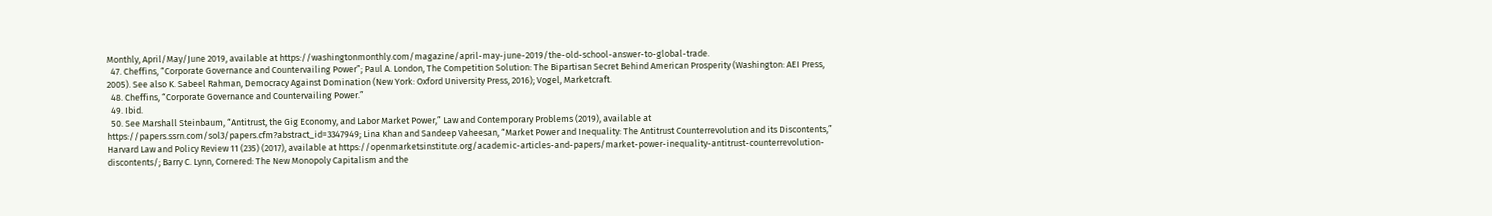Monthly, April/May/June 2019, available at https://washingtonmonthly.com/magazine/april-may-june-2019/the-old-school-answer-to-global-trade.
  47. Cheffins, “Corporate Governance and Countervailing Power”; Paul A. London, The Competition Solution: The Bipartisan Secret Behind American Prosperity (Washington: AEI Press, 2005). See also K. Sabeel Rahman, Democracy Against Domination (New York: Oxford University Press, 2016); Vogel, Marketcraft.
  48. Cheffins, “Corporate Governance and Countervailing Power.”
  49. Ibid.
  50. See Marshall Steinbaum, “Antitrust, the Gig Economy, and Labor Market Power,” Law and Contemporary Problems (2019), available at https://papers.ssrn.com/sol3/papers.cfm?abstract_id=3347949; Lina Khan and Sandeep Vaheesan, “Market Power and Inequality: The Antitrust Counterrevolution and its Discontents,” Harvard Law and Policy Review 11 (235) (2017), available at https://openmarketsinstitute.org/academic-articles-and-papers/market-power-inequality-antitrust-counterrevolution-discontents/; Barry C. Lynn, Cornered: The New Monopoly Capitalism and the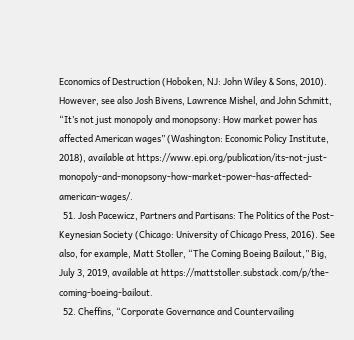Economics of Destruction (Hoboken, NJ: John Wiley & Sons, 2010). However, see also Josh Bivens, Lawrence Mishel, and John Schmitt, “It’s not just monopoly and monopsony: How market power has affected American wages” (Washington: Economic Policy Institute, 2018), available at https://www.epi.org/publication/its-not-just-monopoly-and-monopsony-how-market-power-has-affected-american-wages/.
  51. Josh Pacewicz, Partners and Partisans: The Politics of the Post-Keynesian Society (Chicago: University of Chicago Press, 2016). See also, for example, Matt Stoller, “The Coming Boeing Bailout,” Big, July 3, 2019, available at https://mattstoller.substack.com/p/the-coming-boeing-bailout.
  52. Cheffins, “Corporate Governance and Countervailing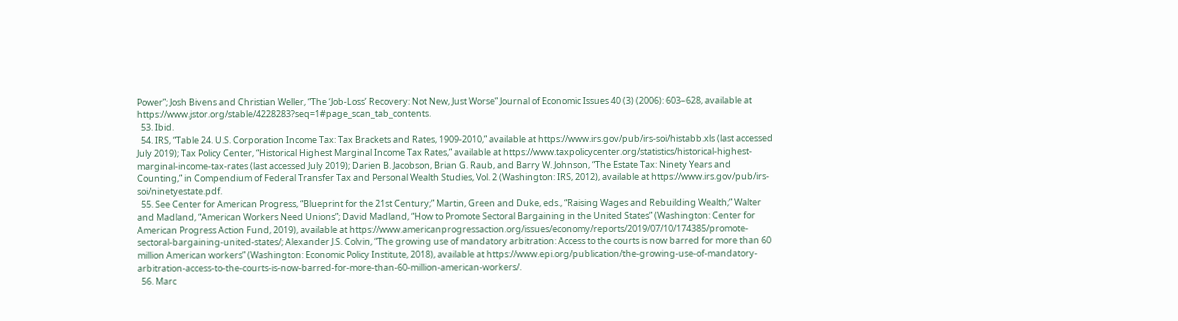Power”; Josh Bivens and Christian Weller, “The ‘Job-Loss’ Recovery: Not New, Just Worse” Journal of Economic Issues 40 (3) (2006): 603–628, available at https://www.jstor.org/stable/4228283?seq=1#page_scan_tab_contents.
  53. Ibid.
  54. IRS, “Table 24. U.S. Corporation Income Tax: Tax Brackets and Rates, 1909-2010,” available at https://www.irs.gov/pub/irs-soi/histabb.xls (last accessed July 2019); Tax Policy Center, “Historical Highest Marginal Income Tax Rates,” available at https://www.taxpolicycenter.org/statistics/historical-highest-marginal-income-tax-rates (last accessed July 2019); Darien B. Jacobson, Brian G. Raub, and Barry W. Johnson, “The Estate Tax: Ninety Years and Counting,” in Compendium of Federal Transfer Tax and Personal Wealth Studies, Vol. 2 (Washington: IRS, 2012), available at https://www.irs.gov/pub/irs-soi/ninetyestate.pdf.
  55. See Center for American Progress, “Blueprint for the 21st Century;” Martin, Green and Duke, eds., “Raising Wages and Rebuilding Wealth;” Walter and Madland, “American Workers Need Unions”; David Madland, “How to Promote Sectoral Bargaining in the United States” (Washington: Center for American Progress Action Fund, 2019), available at https://www.americanprogressaction.org/issues/economy/reports/2019/07/10/174385/promote-sectoral-bargaining-united-states/; Alexander J.S. Colvin, “The growing use of mandatory arbitration: Access to the courts is now barred for more than 60 million American workers” (Washington: Economic Policy Institute, 2018), available at https://www.epi.org/publication/the-growing-use-of-mandatory-arbitration-access-to-the-courts-is-now-barred-for-more-than-60-million-american-workers/.
  56. Marc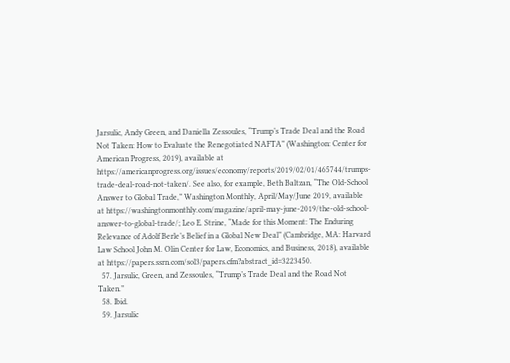Jarsulic, Andy Green, and Daniella Zessoules, “Trump’s Trade Deal and the Road Not Taken: How to Evaluate the Renegotiated NAFTA” (Washington: Center for American Progress, 2019), available at https://americanprogress.org/issues/economy/reports/2019/02/01/465744/trumps-trade-deal-road-not-taken/. See also, for example, Beth Baltzan, “The Old-School Answer to Global Trade,” Washington Monthly, April/May/June 2019, available at https://washingtonmonthly.com/magazine/april-may-june-2019/the-old-school-answer-to-global-trade/; Leo E. Strine, “Made for this Moment: The Enduring Relevance of Adolf Berle’s Belief in a Global New Deal” (Cambridge, MA: Harvard Law School John M. Olin Center for Law, Economics, and Business, 2018), available at https://papers.ssrn.com/sol3/papers.cfm?abstract_id=3223450.
  57. Jarsulic, Green, and Zessoules, “Trump’s Trade Deal and the Road Not Taken.”
  58. Ibid.
  59. Jarsulic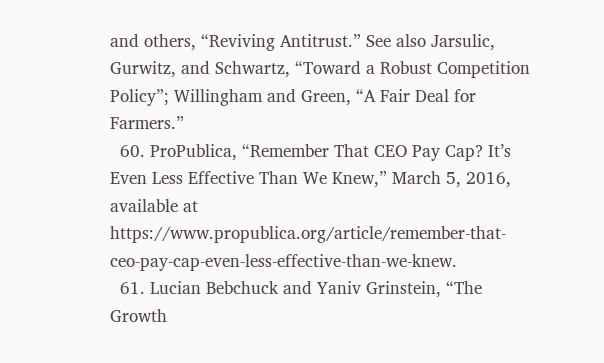and others, “Reviving Antitrust.” See also Jarsulic, Gurwitz, and Schwartz, “Toward a Robust Competition Policy”; Willingham and Green, “A Fair Deal for Farmers.”
  60. ProPublica, “Remember That CEO Pay Cap? It’s Even Less Effective Than We Knew,” March 5, 2016, available at https://www.propublica.org/article/remember-that-ceo-pay-cap-even-less-effective-than-we-knew.
  61. Lucian Bebchuck and Yaniv Grinstein, “The Growth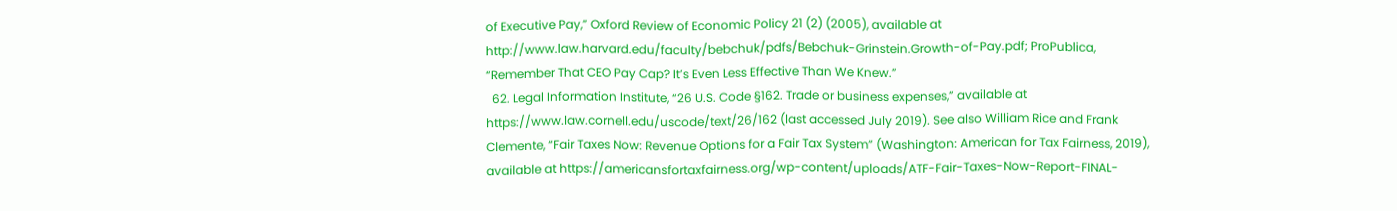of Executive Pay,” Oxford Review of Economic Policy 21 (2) (2005), available at http://www.law.harvard.edu/faculty/bebchuk/pdfs/Bebchuk-Grinstein.Growth-of-Pay.pdf; ProPublica, “Remember That CEO Pay Cap? It’s Even Less Effective Than We Knew.”
  62. Legal Information Institute, “26 U.S. Code §162. Trade or business expenses,” available at https://www.law.cornell.edu/uscode/text/26/162 (last accessed July 2019). See also William Rice and Frank Clemente, “Fair Taxes Now: Revenue Options for a Fair Tax System” (Washington: American for Tax Fairness, 2019), available at https://americansfortaxfairness.org/wp-content/uploads/ATF-Fair-Taxes-Now-Report-FINAL-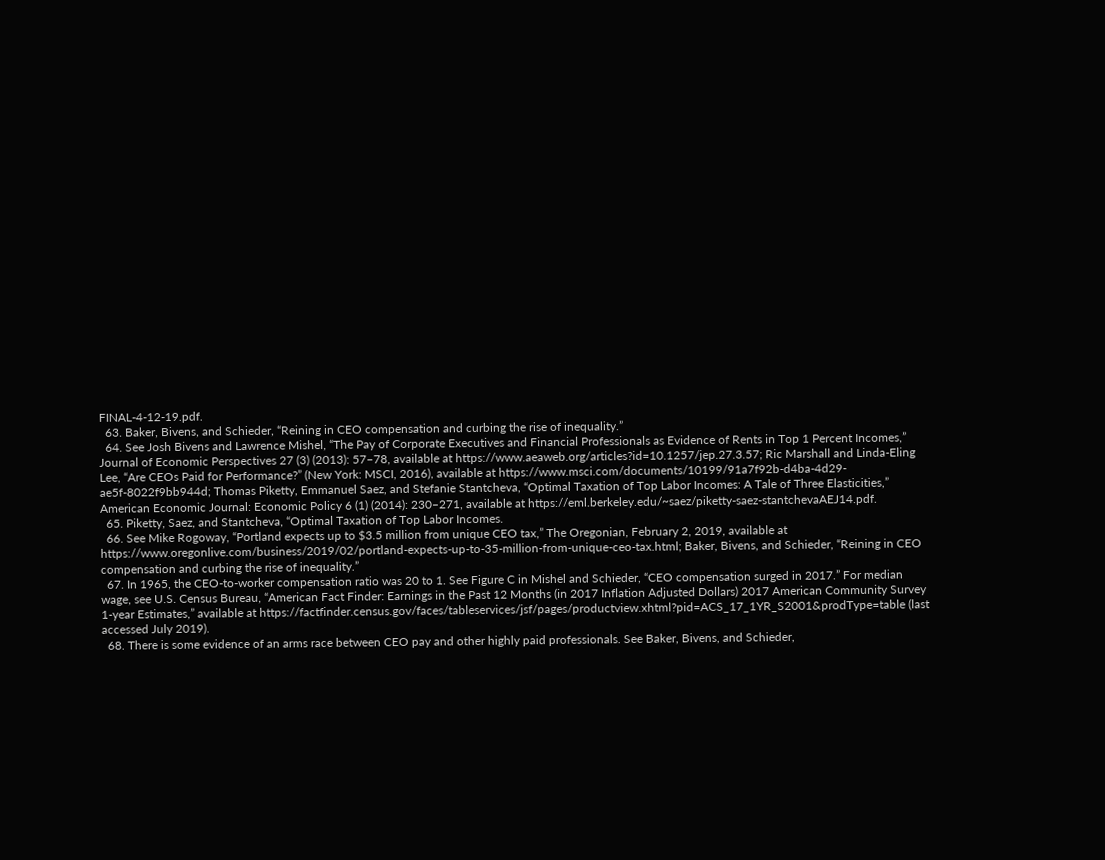FINAL-4-12-19.pdf.
  63. Baker, Bivens, and Schieder, “Reining in CEO compensation and curbing the rise of inequality.”
  64. See Josh Bivens and Lawrence Mishel, “The Pay of Corporate Executives and Financial Professionals as Evidence of Rents in Top 1 Percent Incomes,” Journal of Economic Perspectives 27 (3) (2013): 57–78, available at https://www.aeaweb.org/articles?id=10.1257/jep.27.3.57; Ric Marshall and Linda-Eling Lee, “Are CEOs Paid for Performance?” (New York: MSCI, 2016), available at https://www.msci.com/documents/10199/91a7f92b-d4ba-4d29-ae5f-8022f9bb944d; Thomas Piketty, Emmanuel Saez, and Stefanie Stantcheva, “Optimal Taxation of Top Labor Incomes: A Tale of Three Elasticities,” American Economic Journal: Economic Policy 6 (1) (2014): 230–271, available at https://eml.berkeley.edu/~saez/piketty-saez-stantchevaAEJ14.pdf.
  65. Piketty, Saez, and Stantcheva, “Optimal Taxation of Top Labor Incomes.
  66. See Mike Rogoway, “Portland expects up to $3.5 million from unique CEO tax,” The Oregonian, February 2, 2019, available at https://www.oregonlive.com/business/2019/02/portland-expects-up-to-35-million-from-unique-ceo-tax.html; Baker, Bivens, and Schieder, “Reining in CEO compensation and curbing the rise of inequality.”
  67. In 1965, the CEO-to-worker compensation ratio was 20 to 1. See Figure C in Mishel and Schieder, “CEO compensation surged in 2017.” For median wage, see U.S. Census Bureau, “American Fact Finder: Earnings in the Past 12 Months (in 2017 Inflation Adjusted Dollars) 2017 American Community Survey 1-year Estimates,” available at https://factfinder.census.gov/faces/tableservices/jsf/pages/productview.xhtml?pid=ACS_17_1YR_S2001&prodType=table (last accessed July 2019).
  68. There is some evidence of an arms race between CEO pay and other highly paid professionals. See Baker, Bivens, and Schieder,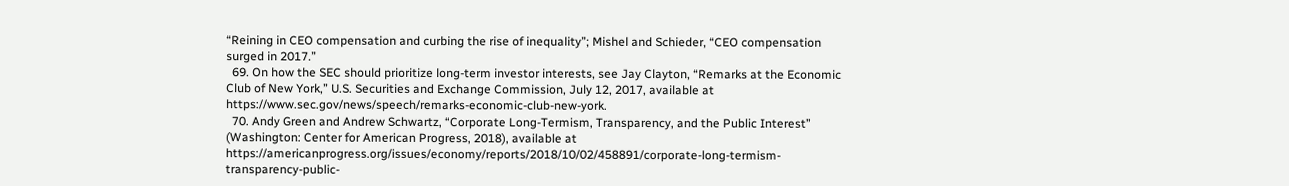“Reining in CEO compensation and curbing the rise of inequality”; Mishel and Schieder, “CEO compensation surged in 2017.”
  69. On how the SEC should prioritize long-term investor interests, see Jay Clayton, “Remarks at the Economic Club of New York,” U.S. Securities and Exchange Commission, July 12, 2017, available at https://www.sec.gov/news/speech/remarks-economic-club-new-york.
  70. Andy Green and Andrew Schwartz, “Corporate Long-Termism, Transparency, and the Public Interest” (Washington: Center for American Progress, 2018), available at https://americanprogress.org/issues/economy/reports/2018/10/02/458891/corporate-long-termism-transparency-public-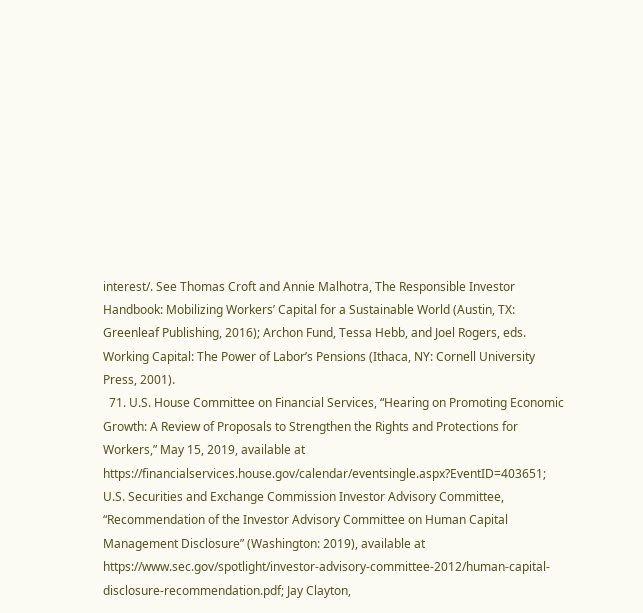interest/. See Thomas Croft and Annie Malhotra, The Responsible Investor Handbook: Mobilizing Workers’ Capital for a Sustainable World (Austin, TX: Greenleaf Publishing, 2016); Archon Fund, Tessa Hebb, and Joel Rogers, eds. Working Capital: The Power of Labor’s Pensions (Ithaca, NY: Cornell University Press, 2001).
  71. U.S. House Committee on Financial Services, “Hearing on Promoting Economic Growth: A Review of Proposals to Strengthen the Rights and Protections for Workers,” May 15, 2019, available at https://financialservices.house.gov/calendar/eventsingle.aspx?EventID=403651; U.S. Securities and Exchange Commission Investor Advisory Committee, “Recommendation of the Investor Advisory Committee on Human Capital Management Disclosure” (Washington: 2019), available at https://www.sec.gov/spotlight/investor-advisory-committee-2012/human-capital-disclosure-recommendation.pdf; Jay Clayton,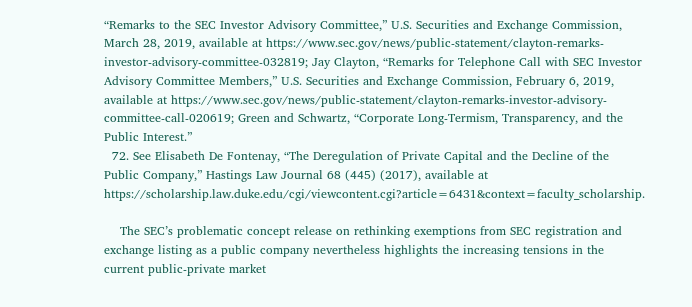“Remarks to the SEC Investor Advisory Committee,” U.S. Securities and Exchange Commission, March 28, 2019, available at https://www.sec.gov/news/public-statement/clayton-remarks-investor-advisory-committee-032819; Jay Clayton, “Remarks for Telephone Call with SEC Investor Advisory Committee Members,” U.S. Securities and Exchange Commission, February 6, 2019, available at https://www.sec.gov/news/public-statement/clayton-remarks-investor-advisory-committee-call-020619; Green and Schwartz, “Corporate Long-Termism, Transparency, and the Public Interest.”
  72. See Elisabeth De Fontenay, “The Deregulation of Private Capital and the Decline of the Public Company,” Hastings Law Journal 68 (445) (2017), available at https://scholarship.law.duke.edu/cgi/viewcontent.cgi?article=6431&context=faculty_scholarship.

    The SEC’s problematic concept release on rethinking exemptions from SEC registration and exchange listing as a public company nevertheless highlights the increasing tensions in the current public-private market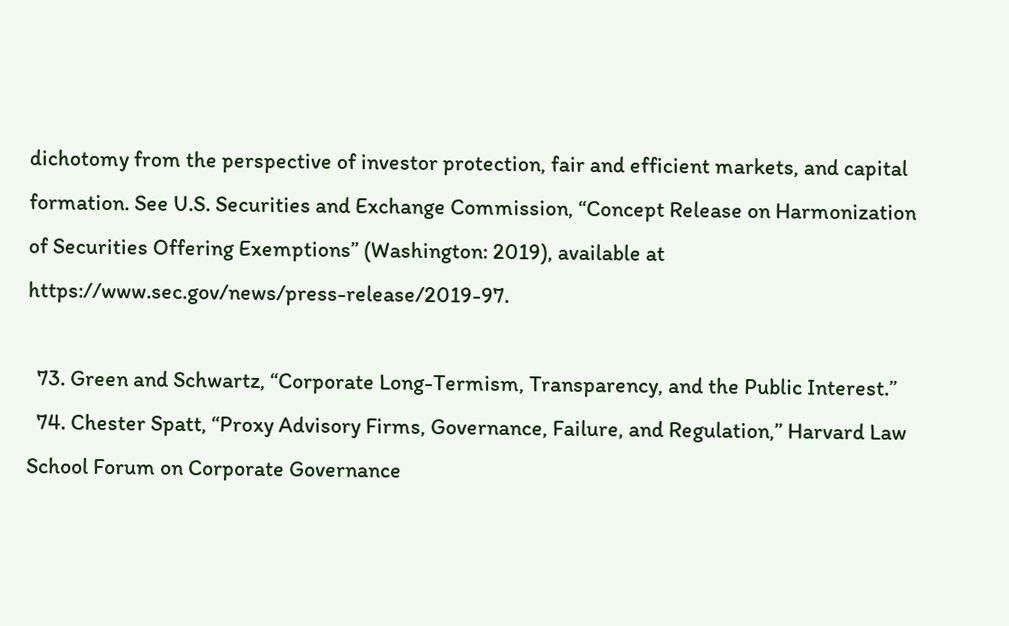dichotomy from the perspective of investor protection, fair and efficient markets, and capital formation. See U.S. Securities and Exchange Commission, “Concept Release on Harmonization of Securities Offering Exemptions” (Washington: 2019), available at https://www.sec.gov/news/press-release/2019-97.

  73. Green and Schwartz, “Corporate Long-Termism, Transparency, and the Public Interest.”
  74. Chester Spatt, “Proxy Advisory Firms, Governance, Failure, and Regulation,” Harvard Law School Forum on Corporate Governance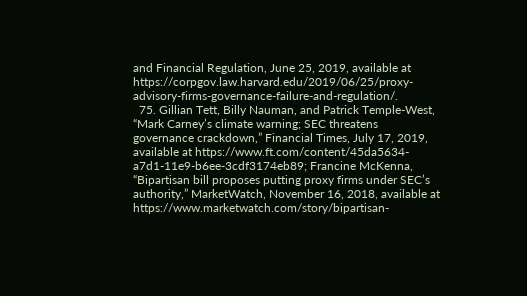and Financial Regulation, June 25, 2019, available at https://corpgov.law.harvard.edu/2019/06/25/proxy-advisory-firms-governance-failure-and-regulation/.
  75. Gillian Tett, Billy Nauman, and Patrick Temple-West, “Mark Carney’s climate warning; SEC threatens governance crackdown,” Financial Times, July 17, 2019, available at https://www.ft.com/content/45da5634-a7d1-11e9-b6ee-3cdf3174eb89; Francine McKenna, “Bipartisan bill proposes putting proxy firms under SEC’s authority,” MarketWatch, November 16, 2018, available at https://www.marketwatch.com/story/bipartisan-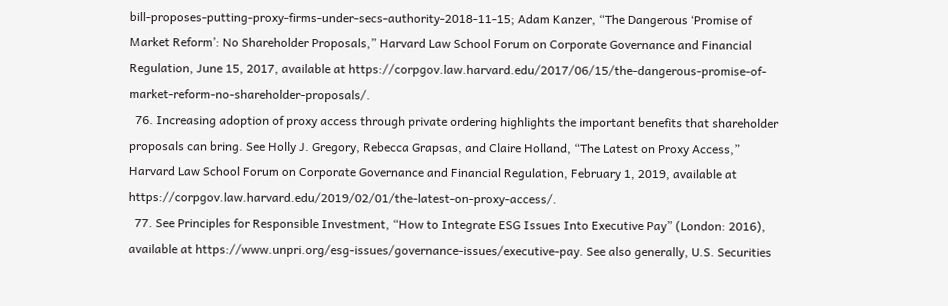bill-proposes-putting-proxy-firms-under-secs-authority-2018-11-15; Adam Kanzer, “The Dangerous ‘Promise of Market Reform’: No Shareholder Proposals,” Harvard Law School Forum on Corporate Governance and Financial Regulation, June 15, 2017, available at https://corpgov.law.harvard.edu/2017/06/15/the-dangerous-promise-of-market-reform-no-shareholder-proposals/.
  76. Increasing adoption of proxy access through private ordering highlights the important benefits that shareholder proposals can bring. See Holly J. Gregory, Rebecca Grapsas, and Claire Holland, “The Latest on Proxy Access,” Harvard Law School Forum on Corporate Governance and Financial Regulation, February 1, 2019, available at https://corpgov.law.harvard.edu/2019/02/01/the-latest-on-proxy-access/.
  77. See Principles for Responsible Investment, “How to Integrate ESG Issues Into Executive Pay” (London: 2016), available at https://www.unpri.org/esg-issues/governance-issues/executive-pay. See also generally, U.S. Securities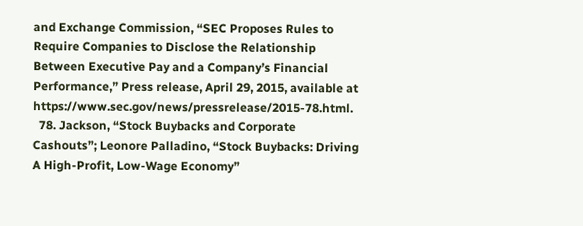and Exchange Commission, “SEC Proposes Rules to Require Companies to Disclose the Relationship Between Executive Pay and a Company’s Financial Performance,” Press release, April 29, 2015, available at https://www.sec.gov/news/pressrelease/2015-78.html.
  78. Jackson, “Stock Buybacks and Corporate Cashouts”; Leonore Palladino, “Stock Buybacks: Driving A High-Profit, Low-Wage Economy”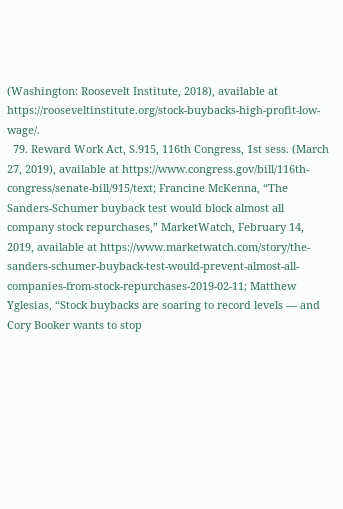(Washington: Roosevelt Institute, 2018), available at https://rooseveltinstitute.org/stock-buybacks-high-profit-low-wage/.
  79. Reward Work Act, S.915, 116th Congress, 1st sess. (March 27, 2019), available at https://www.congress.gov/bill/116th-congress/senate-bill/915/text; Francine McKenna, “The Sanders-Schumer buyback test would block almost all company stock repurchases,” MarketWatch, February 14, 2019, available at https://www.marketwatch.com/story/the-sanders-schumer-buyback-test-would-prevent-almost-all-companies-from-stock-repurchases-2019-02-11; Matthew Yglesias, “Stock buybacks are soaring to record levels — and Cory Booker wants to stop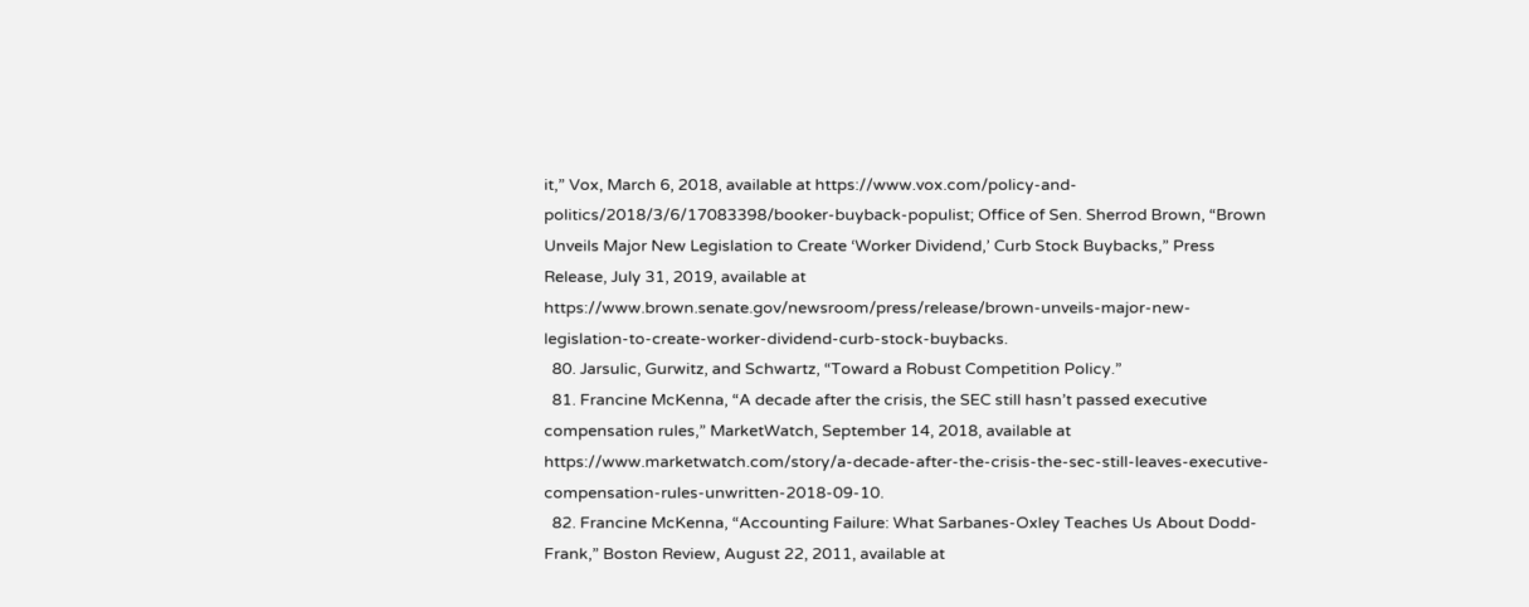it,” Vox, March 6, 2018, available at https://www.vox.com/policy-and-politics/2018/3/6/17083398/booker-buyback-populist; Office of Sen. Sherrod Brown, “Brown Unveils Major New Legislation to Create ‘Worker Dividend,’ Curb Stock Buybacks,” Press Release, July 31, 2019, available at https://www.brown.senate.gov/newsroom/press/release/brown-unveils-major-new-legislation-to-create-worker-dividend-curb-stock-buybacks.
  80. Jarsulic, Gurwitz, and Schwartz, “Toward a Robust Competition Policy.”
  81. Francine McKenna, “A decade after the crisis, the SEC still hasn’t passed executive compensation rules,” MarketWatch, September 14, 2018, available at https://www.marketwatch.com/story/a-decade-after-the-crisis-the-sec-still-leaves-executive-compensation-rules-unwritten-2018-09-10.
  82. Francine McKenna, “Accounting Failure: What Sarbanes-Oxley Teaches Us About Dodd-Frank,” Boston Review, August 22, 2011, available at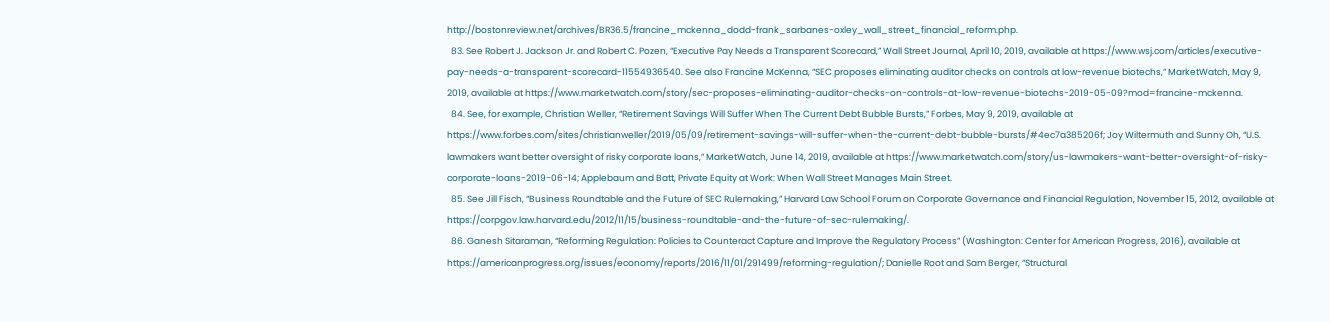http://bostonreview.net/archives/BR36.5/francine_mckenna_dodd-frank_sarbanes-oxley_wall_street_financial_reform.php.
  83. See Robert J. Jackson Jr. and Robert C. Pozen, “Executive Pay Needs a Transparent Scorecard,” Wall Street Journal, April 10, 2019, available at https://www.wsj.com/articles/executive-pay-needs-a-transparent-scorecard-11554936540. See also Francine McKenna, “SEC proposes eliminating auditor checks on controls at low-revenue biotechs,” MarketWatch, May 9, 2019, available at https://www.marketwatch.com/story/sec-proposes-eliminating-auditor-checks-on-controls-at-low-revenue-biotechs-2019-05-09?mod=francine-mckenna.
  84. See, for example, Christian Weller, “Retirement Savings Will Suffer When The Current Debt Bubble Bursts,” Forbes, May 9, 2019, available at https://www.forbes.com/sites/christianweller/2019/05/09/retirement-savings-will-suffer-when-the-current-debt-bubble-bursts/#4ec7a385206f; Joy Wiltermuth and Sunny Oh, “U.S. lawmakers want better oversight of risky corporate loans,” MarketWatch, June 14, 2019, available at https://www.marketwatch.com/story/us-lawmakers-want-better-oversight-of-risky-corporate-loans-2019-06-14; Applebaum and Batt, Private Equity at Work: When Wall Street Manages Main Street.
  85. See Jill Fisch, “Business Roundtable and the Future of SEC Rulemaking,” Harvard Law School Forum on Corporate Governance and Financial Regulation, November 15, 2012, available at https://corpgov.law.harvard.edu/2012/11/15/business-roundtable-and-the-future-of-sec-rulemaking/.
  86. Ganesh Sitaraman, “Reforming Regulation: Policies to Counteract Capture and Improve the Regulatory Process” (Washington: Center for American Progress, 2016), available at https://americanprogress.org/issues/economy/reports/2016/11/01/291499/reforming-regulation/; Danielle Root and Sam Berger, “Structural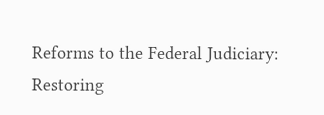Reforms to the Federal Judiciary: Restoring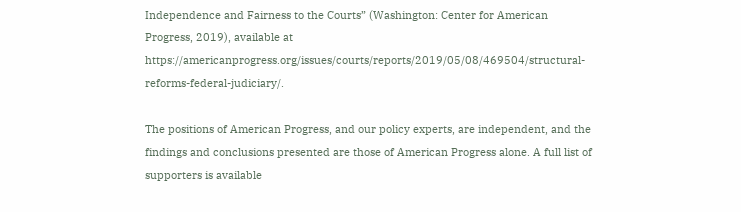Independence and Fairness to the Courts” (Washington: Center for American Progress, 2019), available at https://americanprogress.org/issues/courts/reports/2019/05/08/469504/structural-reforms-federal-judiciary/.

The positions of American Progress, and our policy experts, are independent, and the findings and conclusions presented are those of American Progress alone. A full list of supporters is available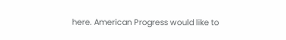here. American Progress would like to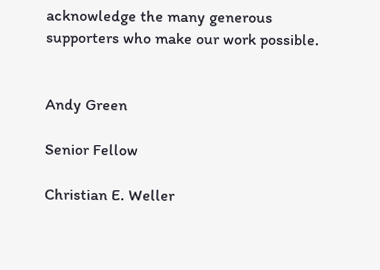acknowledge the many generous supporters who make our work possible.


Andy Green

Senior Fellow

Christian E. Weller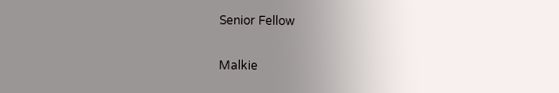Senior Fellow

Malkie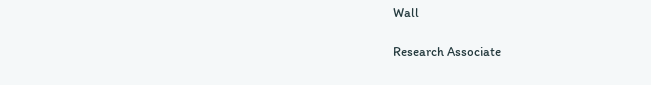Wall

Research Associate